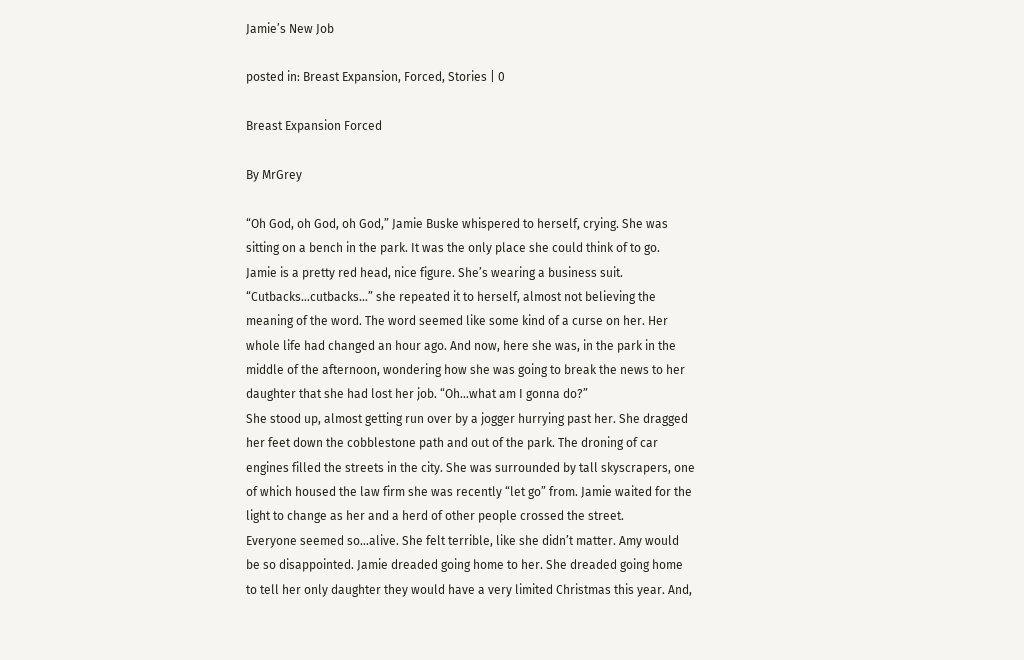Jamie’s New Job

posted in: Breast Expansion, Forced, Stories | 0

Breast Expansion Forced

By MrGrey

“Oh God, oh God, oh God,” Jamie Buske whispered to herself, crying. She was
sitting on a bench in the park. It was the only place she could think of to go.
Jamie is a pretty red head, nice figure. She’s wearing a business suit.
“Cutbacks…cutbacks…” she repeated it to herself, almost not believing the
meaning of the word. The word seemed like some kind of a curse on her. Her
whole life had changed an hour ago. And now, here she was, in the park in the
middle of the afternoon, wondering how she was going to break the news to her
daughter that she had lost her job. “Oh…what am I gonna do?”
She stood up, almost getting run over by a jogger hurrying past her. She dragged
her feet down the cobblestone path and out of the park. The droning of car
engines filled the streets in the city. She was surrounded by tall skyscrapers, one
of which housed the law firm she was recently “let go” from. Jamie waited for the
light to change as her and a herd of other people crossed the street.
Everyone seemed so…alive. She felt terrible, like she didn’t matter. Amy would
be so disappointed. Jamie dreaded going home to her. She dreaded going home
to tell her only daughter they would have a very limited Christmas this year. And,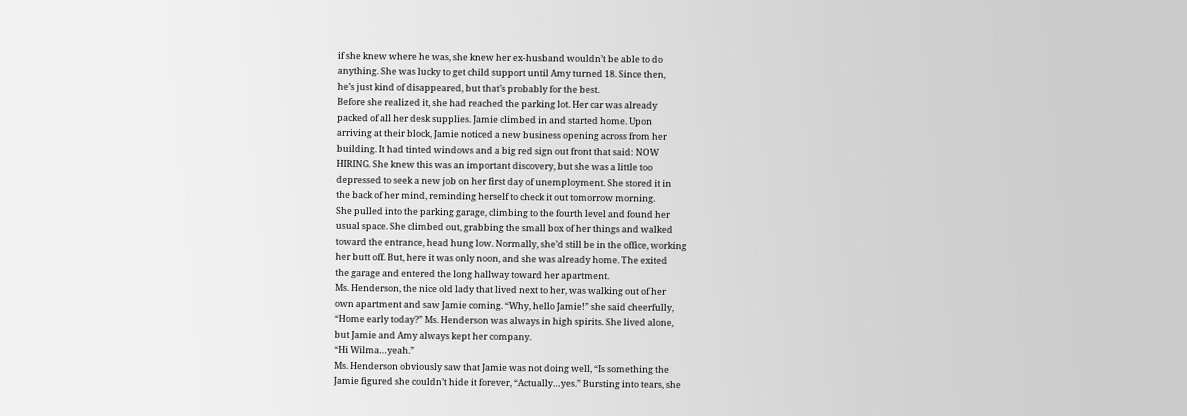if she knew where he was, she knew her ex-husband wouldn’t be able to do
anything. She was lucky to get child support until Amy turned 18. Since then,
he’s just kind of disappeared, but that’s probably for the best.
Before she realized it, she had reached the parking lot. Her car was already
packed of all her desk supplies. Jamie climbed in and started home. Upon
arriving at their block, Jamie noticed a new business opening across from her
building. It had tinted windows and a big red sign out front that said: NOW
HIRING. She knew this was an important discovery, but she was a little too
depressed to seek a new job on her first day of unemployment. She stored it in
the back of her mind, reminding herself to check it out tomorrow morning.
She pulled into the parking garage, climbing to the fourth level and found her
usual space. She climbed out, grabbing the small box of her things and walked
toward the entrance, head hung low. Normally, she’d still be in the office, working
her butt off. But, here it was only noon, and she was already home. The exited
the garage and entered the long hallway toward her apartment.
Ms. Henderson, the nice old lady that lived next to her, was walking out of her
own apartment and saw Jamie coming. “Why, hello Jamie!” she said cheerfully,
“Home early today?” Ms. Henderson was always in high spirits. She lived alone,
but Jamie and Amy always kept her company.
“Hi Wilma…yeah.”
Ms. Henderson obviously saw that Jamie was not doing well, “Is something the
Jamie figured she couldn’t hide it forever, “Actually…yes.” Bursting into tears, she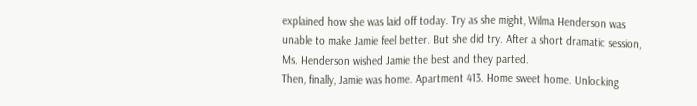explained how she was laid off today. Try as she might, Wilma Henderson was
unable to make Jamie feel better. But she did try. After a short dramatic session,
Ms. Henderson wished Jamie the best and they parted.
Then, finally, Jamie was home. Apartment 413. Home sweet home. Unlocking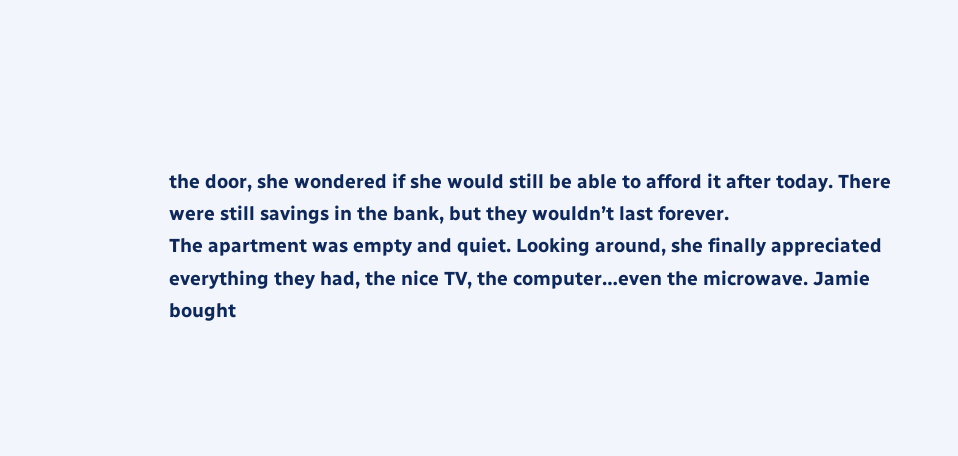the door, she wondered if she would still be able to afford it after today. There
were still savings in the bank, but they wouldn’t last forever.
The apartment was empty and quiet. Looking around, she finally appreciated
everything they had, the nice TV, the computer…even the microwave. Jamie
bought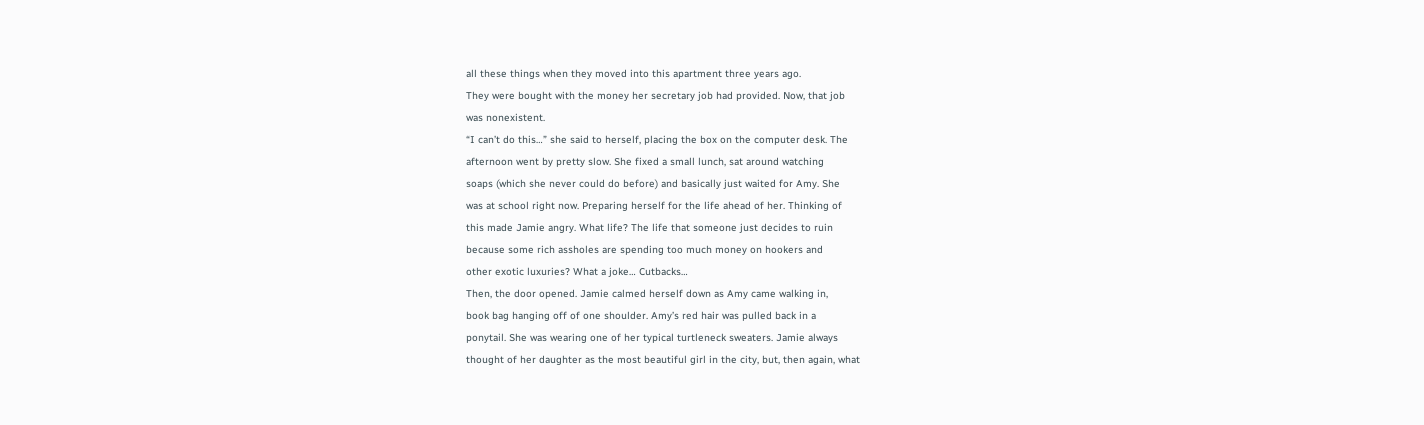all these things when they moved into this apartment three years ago.
They were bought with the money her secretary job had provided. Now, that job
was nonexistent.
“I can’t do this…” she said to herself, placing the box on the computer desk. The
afternoon went by pretty slow. She fixed a small lunch, sat around watching
soaps (which she never could do before) and basically just waited for Amy. She
was at school right now. Preparing herself for the life ahead of her. Thinking of
this made Jamie angry. What life? The life that someone just decides to ruin
because some rich assholes are spending too much money on hookers and
other exotic luxuries? What a joke… Cutbacks…
Then, the door opened. Jamie calmed herself down as Amy came walking in,
book bag hanging off of one shoulder. Amy’s red hair was pulled back in a
ponytail. She was wearing one of her typical turtleneck sweaters. Jamie always
thought of her daughter as the most beautiful girl in the city, but, then again, what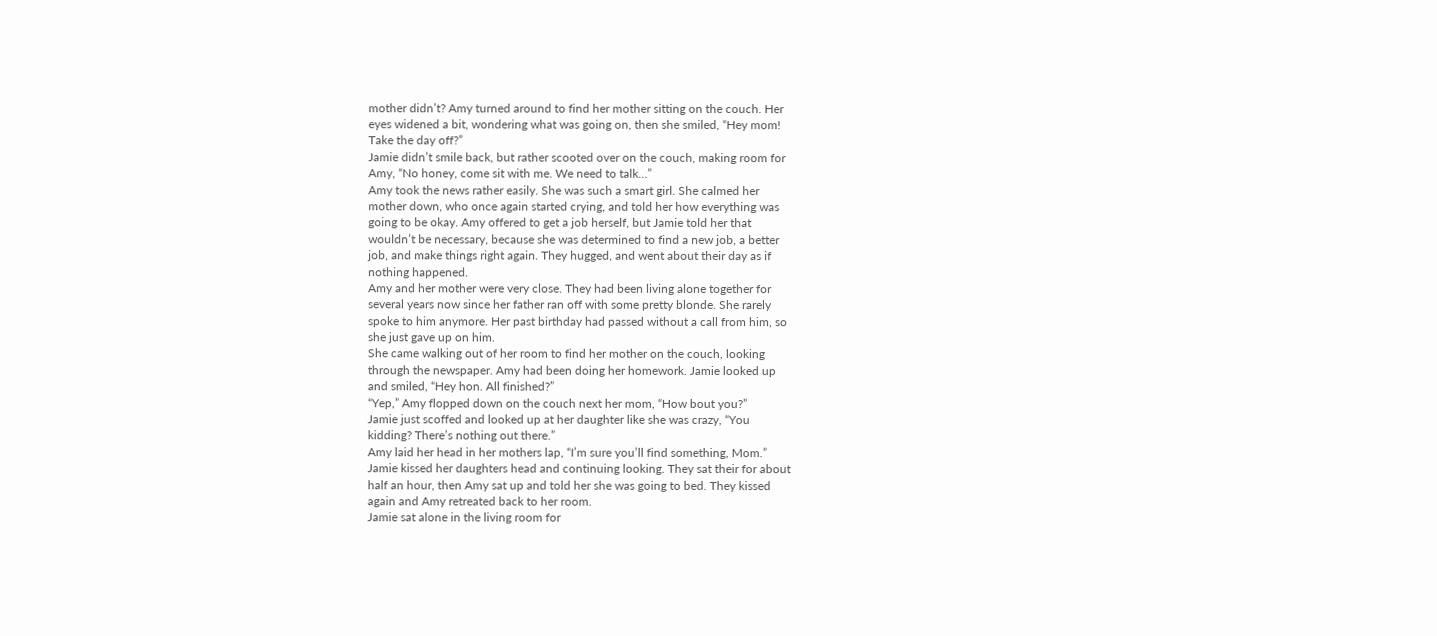mother didn’t? Amy turned around to find her mother sitting on the couch. Her
eyes widened a bit, wondering what was going on, then she smiled, “Hey mom!
Take the day off?”
Jamie didn’t smile back, but rather scooted over on the couch, making room for
Amy, “No honey, come sit with me. We need to talk…”
Amy took the news rather easily. She was such a smart girl. She calmed her
mother down, who once again started crying, and told her how everything was
going to be okay. Amy offered to get a job herself, but Jamie told her that
wouldn’t be necessary, because she was determined to find a new job, a better
job, and make things right again. They hugged, and went about their day as if
nothing happened.
Amy and her mother were very close. They had been living alone together for
several years now since her father ran off with some pretty blonde. She rarely
spoke to him anymore. Her past birthday had passed without a call from him, so
she just gave up on him.
She came walking out of her room to find her mother on the couch, looking
through the newspaper. Amy had been doing her homework. Jamie looked up
and smiled, “Hey hon. All finished?”
“Yep,” Amy flopped down on the couch next her mom, “How bout you?”
Jamie just scoffed and looked up at her daughter like she was crazy, “You
kidding? There’s nothing out there.”
Amy laid her head in her mothers lap, “I’m sure you’ll find something, Mom.”
Jamie kissed her daughters head and continuing looking. They sat their for about
half an hour, then Amy sat up and told her she was going to bed. They kissed
again and Amy retreated back to her room.
Jamie sat alone in the living room for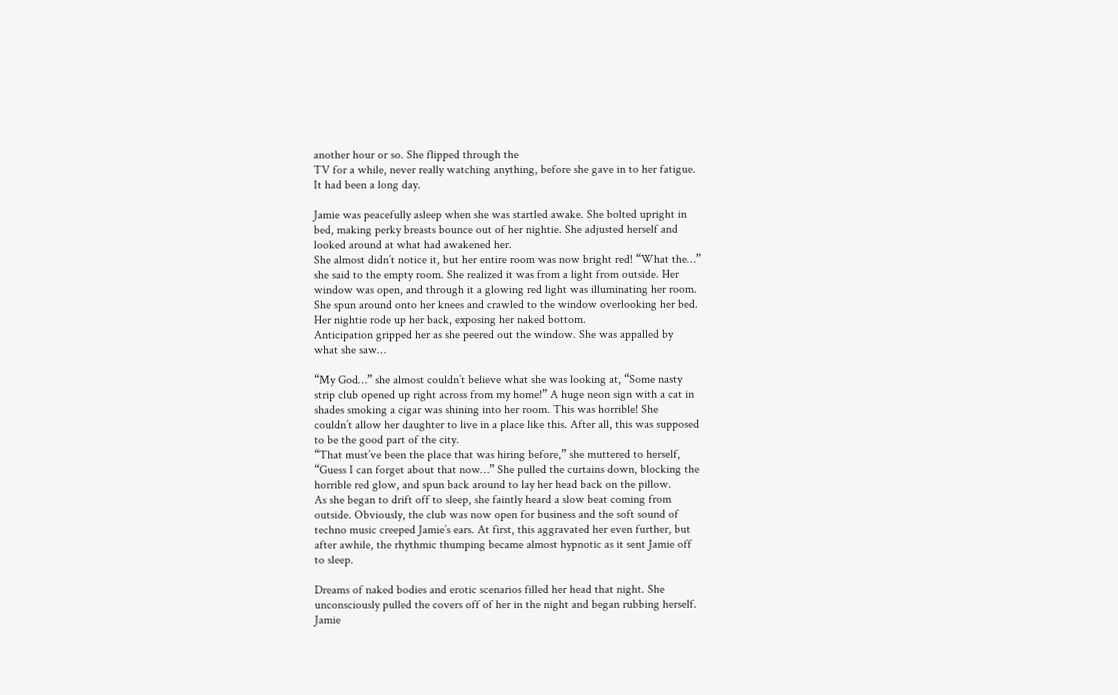another hour or so. She flipped through the
TV for a while, never really watching anything, before she gave in to her fatigue.
It had been a long day.

Jamie was peacefully asleep when she was startled awake. She bolted upright in
bed, making perky breasts bounce out of her nightie. She adjusted herself and
looked around at what had awakened her.
She almost didn’t notice it, but her entire room was now bright red! “What the…”
she said to the empty room. She realized it was from a light from outside. Her
window was open, and through it a glowing red light was illuminating her room.
She spun around onto her knees and crawled to the window overlooking her bed.
Her nightie rode up her back, exposing her naked bottom.
Anticipation gripped her as she peered out the window. She was appalled by
what she saw…

“My God…” she almost couldn’t believe what she was looking at, “Some nasty
strip club opened up right across from my home!” A huge neon sign with a cat in
shades smoking a cigar was shining into her room. This was horrible! She
couldn’t allow her daughter to live in a place like this. After all, this was supposed
to be the good part of the city.
“That must’ve been the place that was hiring before,” she muttered to herself,
“Guess I can forget about that now…” She pulled the curtains down, blocking the
horrible red glow, and spun back around to lay her head back on the pillow.
As she began to drift off to sleep, she faintly heard a slow beat coming from
outside. Obviously, the club was now open for business and the soft sound of
techno music creeped Jamie’s ears. At first, this aggravated her even further, but
after awhile, the rhythmic thumping became almost hypnotic as it sent Jamie off
to sleep.

Dreams of naked bodies and erotic scenarios filled her head that night. She
unconsciously pulled the covers off of her in the night and began rubbing herself.
Jamie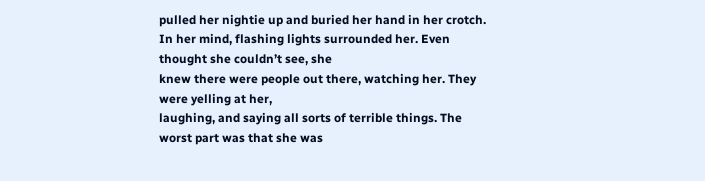pulled her nightie up and buried her hand in her crotch.
In her mind, flashing lights surrounded her. Even thought she couldn’t see, she
knew there were people out there, watching her. They were yelling at her,
laughing, and saying all sorts of terrible things. The worst part was that she was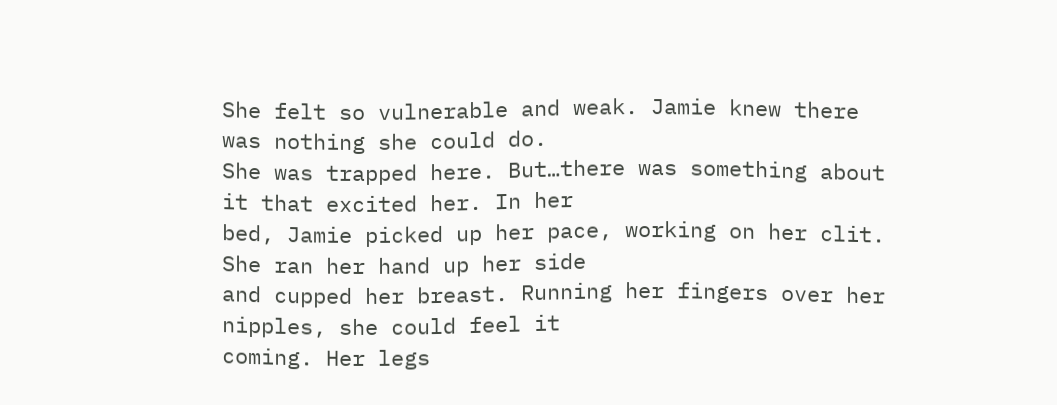She felt so vulnerable and weak. Jamie knew there was nothing she could do.
She was trapped here. But…there was something about it that excited her. In her
bed, Jamie picked up her pace, working on her clit. She ran her hand up her side
and cupped her breast. Running her fingers over her nipples, she could feel it
coming. Her legs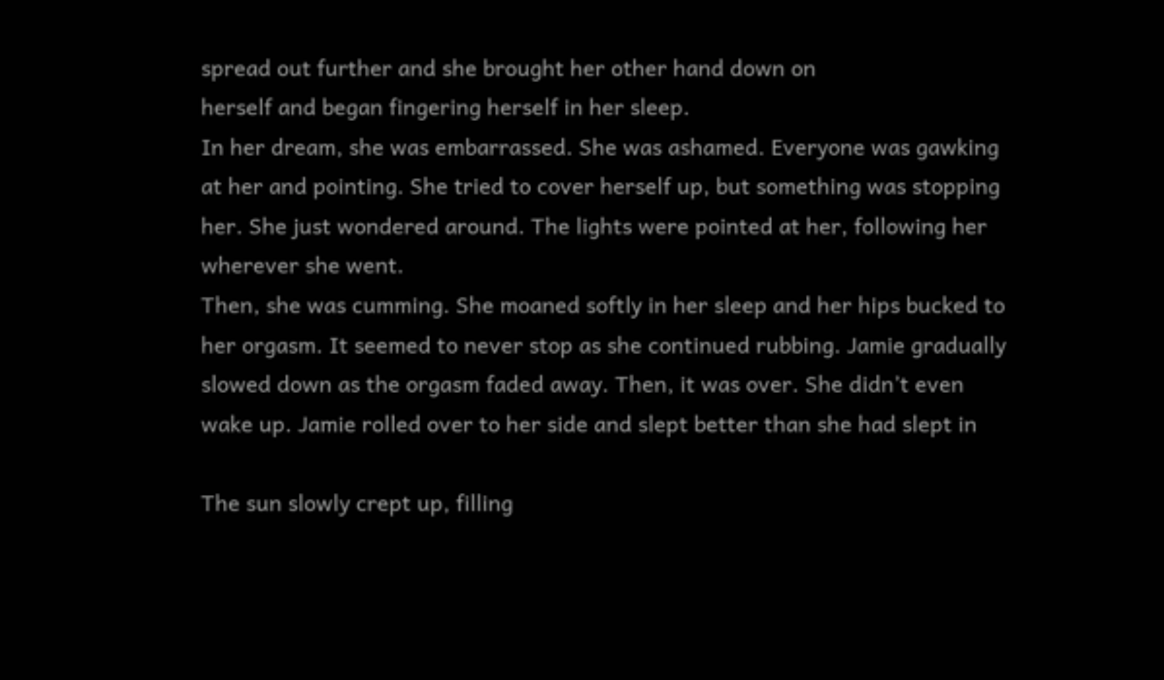spread out further and she brought her other hand down on
herself and began fingering herself in her sleep.
In her dream, she was embarrassed. She was ashamed. Everyone was gawking
at her and pointing. She tried to cover herself up, but something was stopping
her. She just wondered around. The lights were pointed at her, following her
wherever she went.
Then, she was cumming. She moaned softly in her sleep and her hips bucked to
her orgasm. It seemed to never stop as she continued rubbing. Jamie gradually
slowed down as the orgasm faded away. Then, it was over. She didn’t even
wake up. Jamie rolled over to her side and slept better than she had slept in

The sun slowly crept up, filling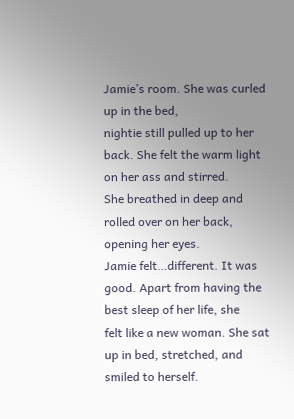Jamie’s room. She was curled up in the bed,
nightie still pulled up to her back. She felt the warm light on her ass and stirred.
She breathed in deep and rolled over on her back, opening her eyes.
Jamie felt…different. It was good. Apart from having the best sleep of her life, she
felt like a new woman. She sat up in bed, stretched, and smiled to herself.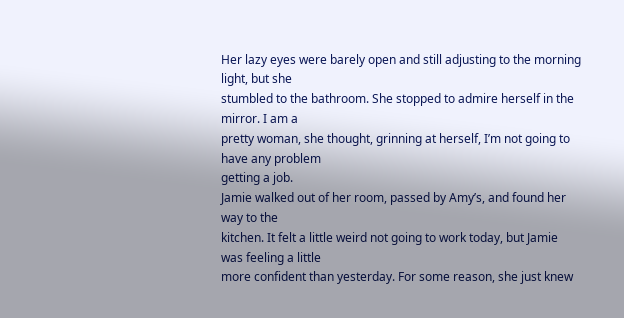Her lazy eyes were barely open and still adjusting to the morning light, but she
stumbled to the bathroom. She stopped to admire herself in the mirror. I am a
pretty woman, she thought, grinning at herself, I’m not going to have any problem
getting a job.
Jamie walked out of her room, passed by Amy’s, and found her way to the
kitchen. It felt a little weird not going to work today, but Jamie was feeling a little
more confident than yesterday. For some reason, she just knew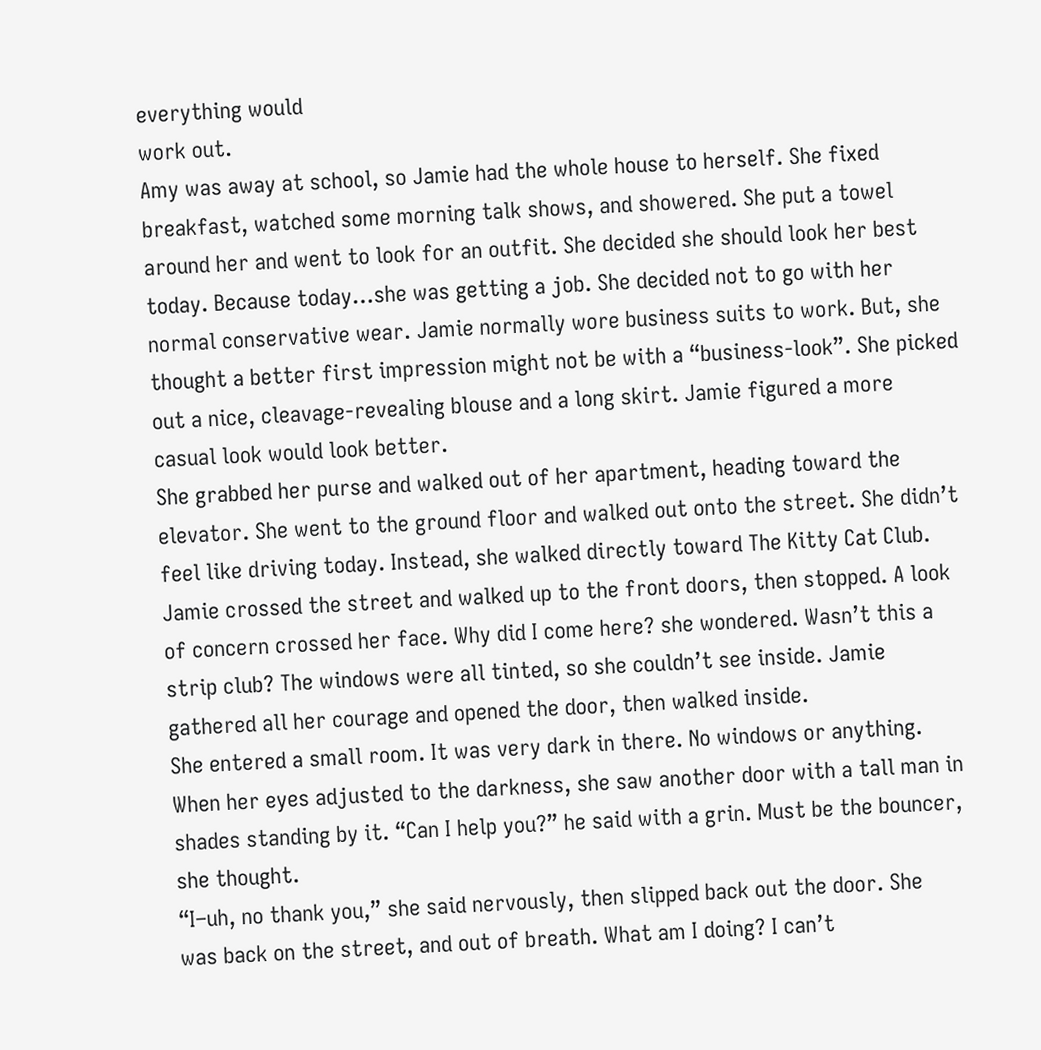everything would
work out.
Amy was away at school, so Jamie had the whole house to herself. She fixed
breakfast, watched some morning talk shows, and showered. She put a towel
around her and went to look for an outfit. She decided she should look her best
today. Because today…she was getting a job. She decided not to go with her
normal conservative wear. Jamie normally wore business suits to work. But, she
thought a better first impression might not be with a “business-look”. She picked
out a nice, cleavage-revealing blouse and a long skirt. Jamie figured a more
casual look would look better.
She grabbed her purse and walked out of her apartment, heading toward the
elevator. She went to the ground floor and walked out onto the street. She didn’t
feel like driving today. Instead, she walked directly toward The Kitty Cat Club.
Jamie crossed the street and walked up to the front doors, then stopped. A look
of concern crossed her face. Why did I come here? she wondered. Wasn’t this a
strip club? The windows were all tinted, so she couldn’t see inside. Jamie
gathered all her courage and opened the door, then walked inside.
She entered a small room. It was very dark in there. No windows or anything.
When her eyes adjusted to the darkness, she saw another door with a tall man in
shades standing by it. “Can I help you?” he said with a grin. Must be the bouncer,
she thought.
“I–uh, no thank you,” she said nervously, then slipped back out the door. She
was back on the street, and out of breath. What am I doing? I can’t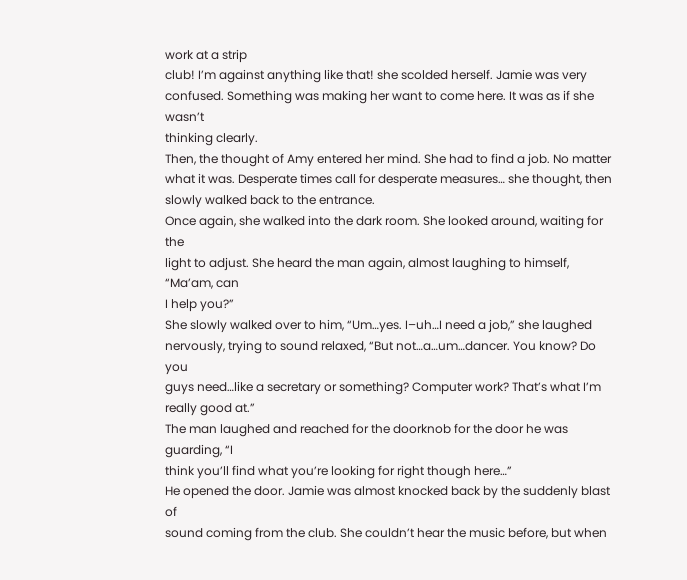work at a strip
club! I’m against anything like that! she scolded herself. Jamie was very
confused. Something was making her want to come here. It was as if she wasn’t
thinking clearly.
Then, the thought of Amy entered her mind. She had to find a job. No matter
what it was. Desperate times call for desperate measures… she thought, then
slowly walked back to the entrance.
Once again, she walked into the dark room. She looked around, waiting for the
light to adjust. She heard the man again, almost laughing to himself, “Ma’am, can
I help you?”
She slowly walked over to him, “Um…yes. I–uh…I need a job,” she laughed
nervously, trying to sound relaxed, “But not…a…um…dancer. You know? Do you
guys need…like a secretary or something? Computer work? That’s what I’m
really good at.”
The man laughed and reached for the doorknob for the door he was guarding, “I
think you’ll find what you’re looking for right though here…”
He opened the door. Jamie was almost knocked back by the suddenly blast of
sound coming from the club. She couldn’t hear the music before, but when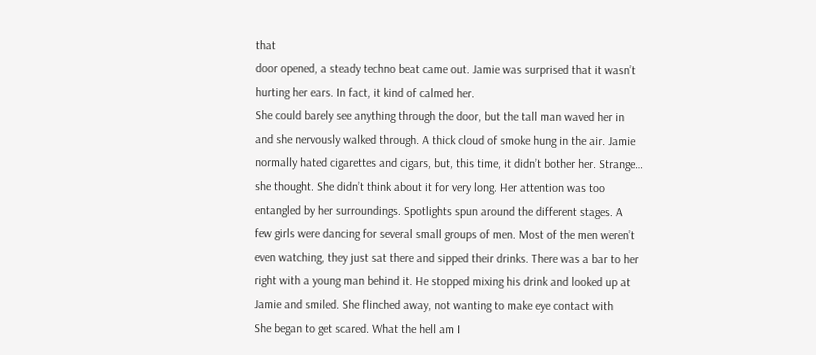that
door opened, a steady techno beat came out. Jamie was surprised that it wasn’t
hurting her ears. In fact, it kind of calmed her.
She could barely see anything through the door, but the tall man waved her in
and she nervously walked through. A thick cloud of smoke hung in the air. Jamie
normally hated cigarettes and cigars, but, this time, it didn’t bother her. Strange…
she thought. She didn’t think about it for very long. Her attention was too
entangled by her surroundings. Spotlights spun around the different stages. A
few girls were dancing for several small groups of men. Most of the men weren’t
even watching, they just sat there and sipped their drinks. There was a bar to her
right with a young man behind it. He stopped mixing his drink and looked up at
Jamie and smiled. She flinched away, not wanting to make eye contact with
She began to get scared. What the hell am I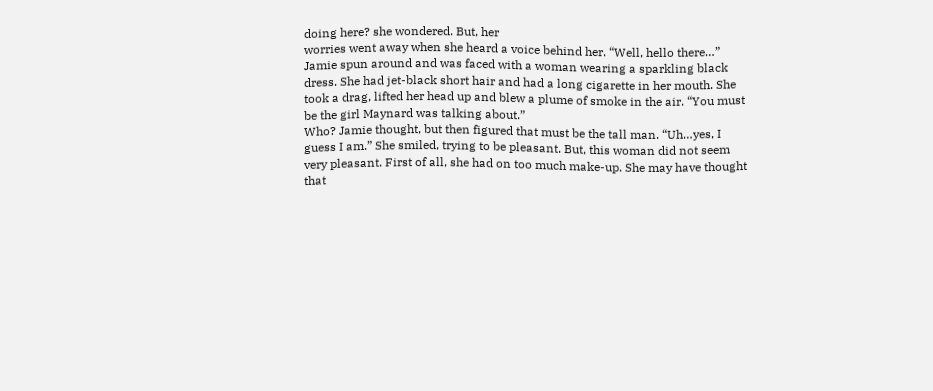doing here? she wondered. But, her
worries went away when she heard a voice behind her. “Well, hello there…”
Jamie spun around and was faced with a woman wearing a sparkling black
dress. She had jet-black short hair and had a long cigarette in her mouth. She
took a drag, lifted her head up and blew a plume of smoke in the air. “You must
be the girl Maynard was talking about.”
Who? Jamie thought, but then figured that must be the tall man. “Uh…yes, I
guess I am.” She smiled, trying to be pleasant. But, this woman did not seem
very pleasant. First of all, she had on too much make-up. She may have thought
that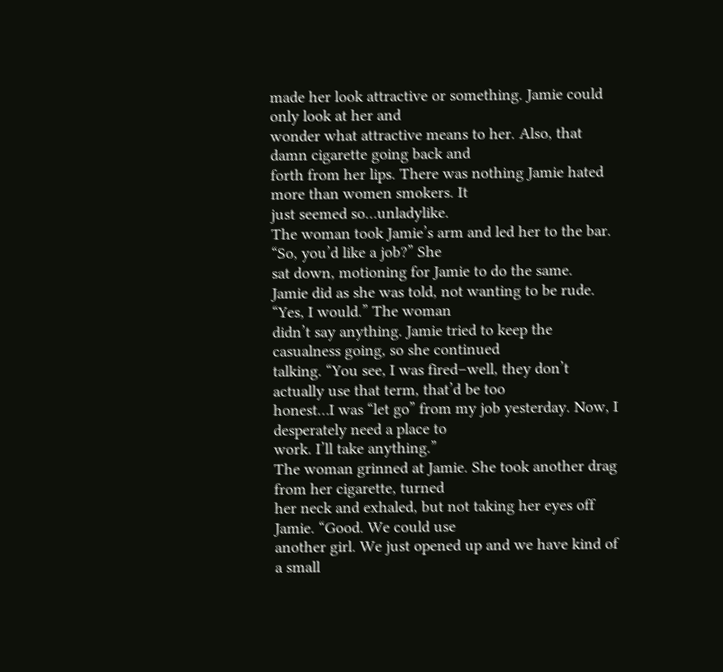made her look attractive or something. Jamie could only look at her and
wonder what attractive means to her. Also, that damn cigarette going back and
forth from her lips. There was nothing Jamie hated more than women smokers. It
just seemed so…unladylike.
The woman took Jamie’s arm and led her to the bar. “So, you’d like a job?” She
sat down, motioning for Jamie to do the same.
Jamie did as she was told, not wanting to be rude. “Yes, I would.” The woman
didn’t say anything. Jamie tried to keep the casualness going, so she continued
talking. “You see, I was fired–well, they don’t actually use that term, that’d be too
honest…I was “let go” from my job yesterday. Now, I desperately need a place to
work. I’ll take anything.”
The woman grinned at Jamie. She took another drag from her cigarette, turned
her neck and exhaled, but not taking her eyes off Jamie. “Good. We could use
another girl. We just opened up and we have kind of a small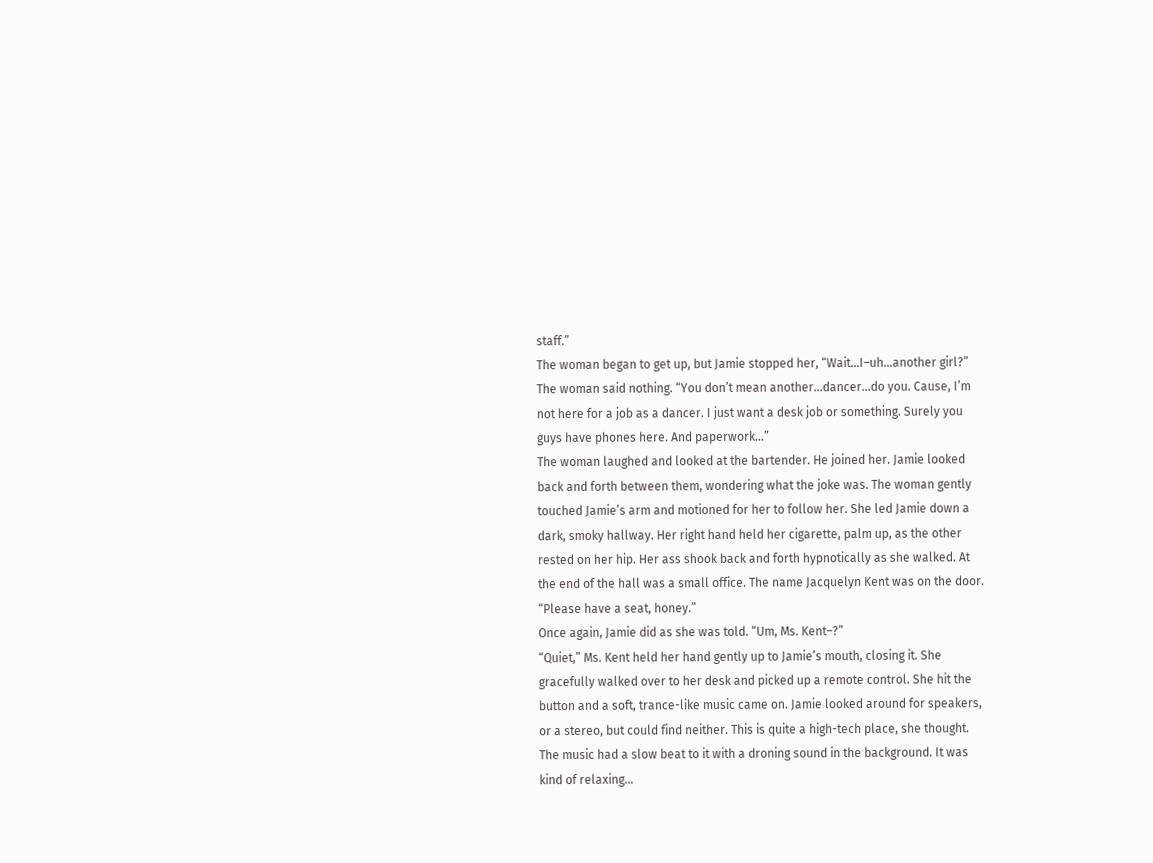staff.”
The woman began to get up, but Jamie stopped her, “Wait…I–uh…another girl?”
The woman said nothing. “You don’t mean another…dancer…do you. Cause, I’m
not here for a job as a dancer. I just want a desk job or something. Surely you
guys have phones here. And paperwork…”
The woman laughed and looked at the bartender. He joined her. Jamie looked
back and forth between them, wondering what the joke was. The woman gently
touched Jamie’s arm and motioned for her to follow her. She led Jamie down a
dark, smoky hallway. Her right hand held her cigarette, palm up, as the other
rested on her hip. Her ass shook back and forth hypnotically as she walked. At
the end of the hall was a small office. The name Jacquelyn Kent was on the door.
“Please have a seat, honey.”
Once again, Jamie did as she was told. “Um, Ms. Kent–?”
“Quiet,” Ms. Kent held her hand gently up to Jamie’s mouth, closing it. She
gracefully walked over to her desk and picked up a remote control. She hit the
button and a soft, trance-like music came on. Jamie looked around for speakers,
or a stereo, but could find neither. This is quite a high-tech place, she thought.
The music had a slow beat to it with a droning sound in the background. It was
kind of relaxing…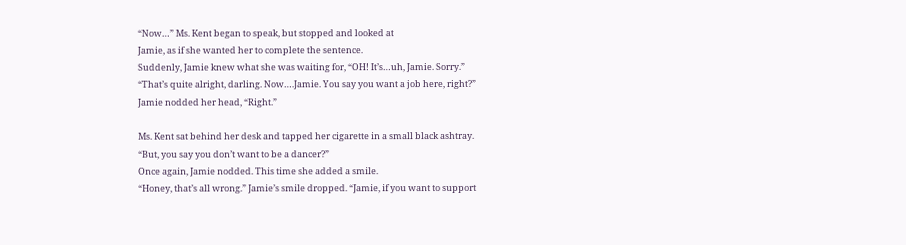“Now…” Ms. Kent began to speak, but stopped and looked at
Jamie, as if she wanted her to complete the sentence.
Suddenly, Jamie knew what she was waiting for, “OH! It’s…uh, Jamie. Sorry.”
“That’s quite alright, darling. Now….Jamie. You say you want a job here, right?”
Jamie nodded her head, “Right.”

Ms. Kent sat behind her desk and tapped her cigarette in a small black ashtray.
“But, you say you don’t want to be a dancer?”
Once again, Jamie nodded. This time she added a smile.
“Honey, that’s all wrong.” Jamie’s smile dropped. “Jamie, if you want to support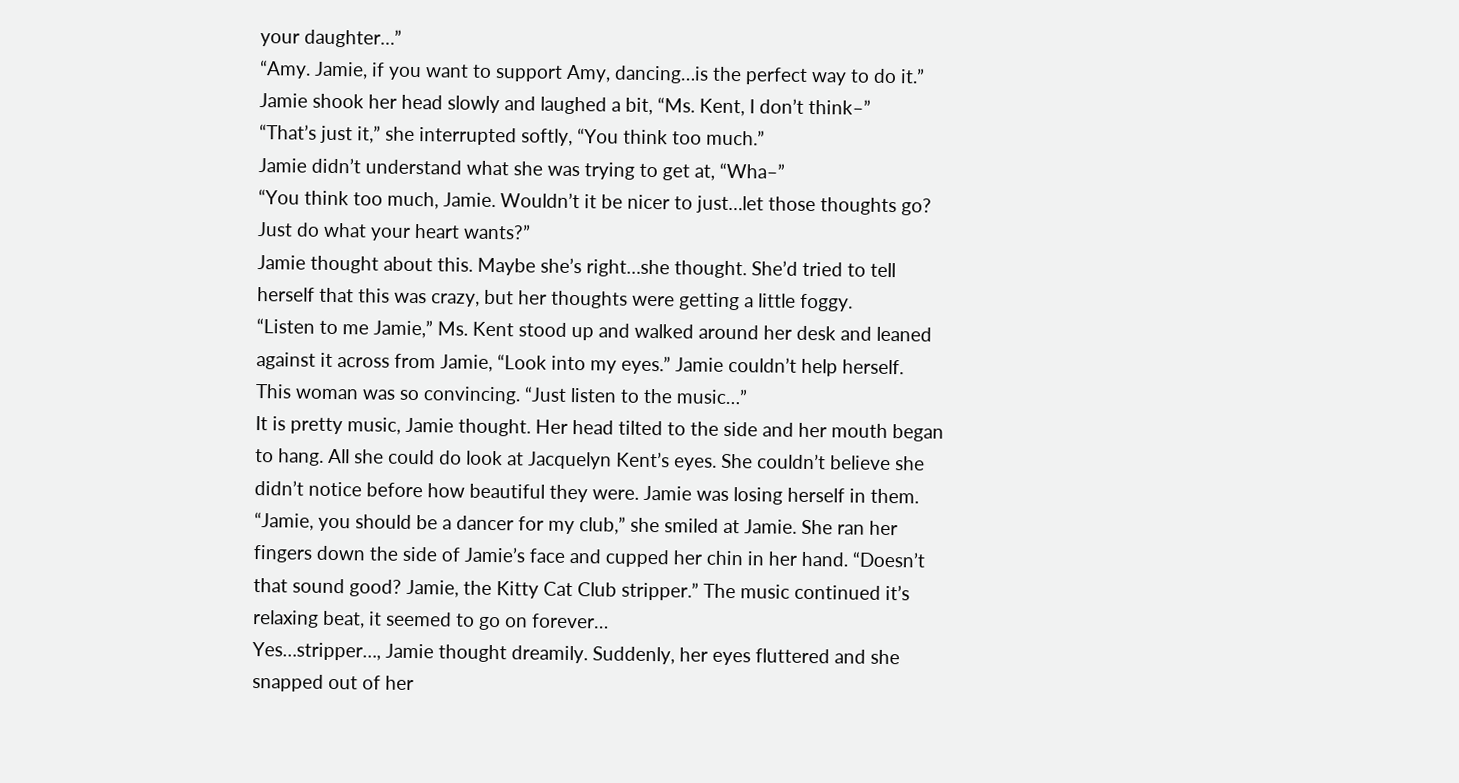your daughter…”
“Amy. Jamie, if you want to support Amy, dancing…is the perfect way to do it.”
Jamie shook her head slowly and laughed a bit, “Ms. Kent, I don’t think–”
“That’s just it,” she interrupted softly, “You think too much.”
Jamie didn’t understand what she was trying to get at, “Wha–”
“You think too much, Jamie. Wouldn’t it be nicer to just…let those thoughts go?
Just do what your heart wants?”
Jamie thought about this. Maybe she’s right…she thought. She’d tried to tell
herself that this was crazy, but her thoughts were getting a little foggy.
“Listen to me Jamie,” Ms. Kent stood up and walked around her desk and leaned
against it across from Jamie, “Look into my eyes.” Jamie couldn’t help herself.
This woman was so convincing. “Just listen to the music…”
It is pretty music, Jamie thought. Her head tilted to the side and her mouth began
to hang. All she could do look at Jacquelyn Kent’s eyes. She couldn’t believe she
didn’t notice before how beautiful they were. Jamie was losing herself in them.
“Jamie, you should be a dancer for my club,” she smiled at Jamie. She ran her
fingers down the side of Jamie’s face and cupped her chin in her hand. “Doesn’t
that sound good? Jamie, the Kitty Cat Club stripper.” The music continued it’s
relaxing beat, it seemed to go on forever…
Yes…stripper…, Jamie thought dreamily. Suddenly, her eyes fluttered and she
snapped out of her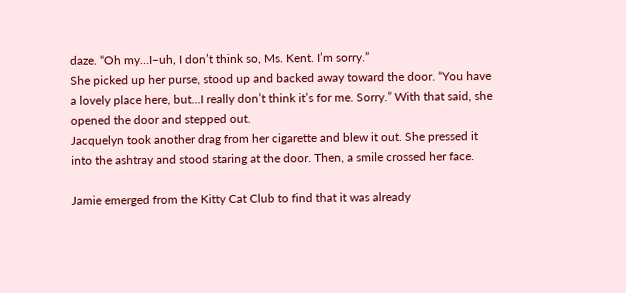daze. “Oh my…I–uh, I don’t think so, Ms. Kent. I’m sorry.”
She picked up her purse, stood up and backed away toward the door. “You have
a lovely place here, but…I really don’t think it’s for me. Sorry.” With that said, she
opened the door and stepped out.
Jacquelyn took another drag from her cigarette and blew it out. She pressed it
into the ashtray and stood staring at the door. Then, a smile crossed her face.

Jamie emerged from the Kitty Cat Club to find that it was already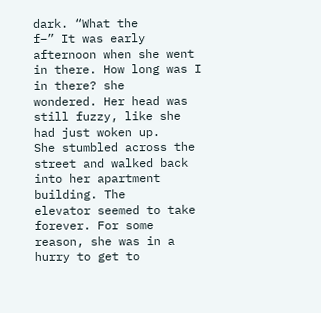dark. “What the
f–” It was early afternoon when she went in there. How long was I in there? she
wondered. Her head was still fuzzy, like she had just woken up.
She stumbled across the street and walked back into her apartment building. The
elevator seemed to take forever. For some reason, she was in a hurry to get to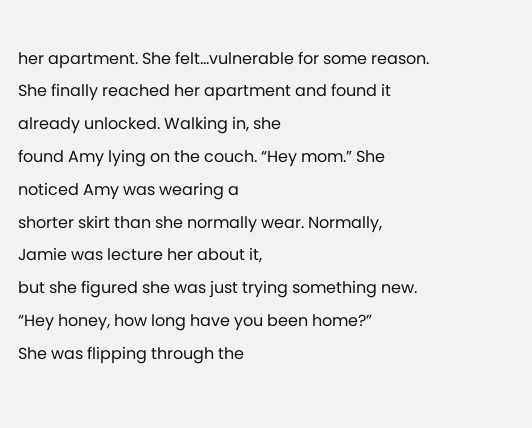her apartment. She felt…vulnerable for some reason.
She finally reached her apartment and found it already unlocked. Walking in, she
found Amy lying on the couch. “Hey mom.” She noticed Amy was wearing a
shorter skirt than she normally wear. Normally, Jamie was lecture her about it,
but she figured she was just trying something new.
“Hey honey, how long have you been home?”
She was flipping through the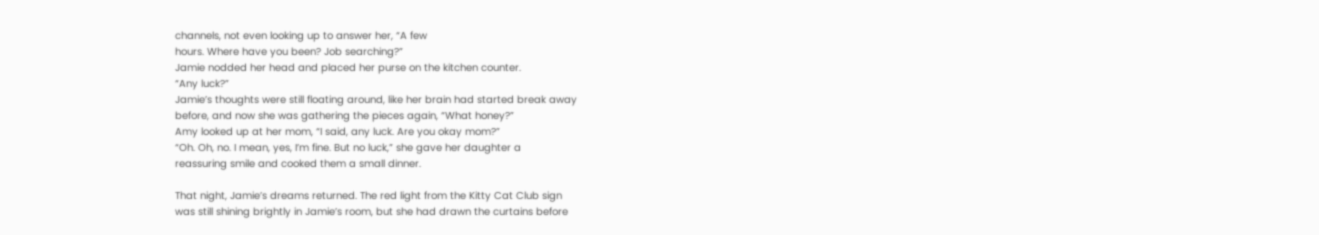channels, not even looking up to answer her, “A few
hours. Where have you been? Job searching?”
Jamie nodded her head and placed her purse on the kitchen counter.
“Any luck?”
Jamie’s thoughts were still floating around, like her brain had started break away
before, and now she was gathering the pieces again, “What honey?”
Amy looked up at her mom, “I said, any luck. Are you okay mom?”
“Oh. Oh, no. I mean, yes, I’m fine. But no luck,” she gave her daughter a
reassuring smile and cooked them a small dinner.

That night, Jamie’s dreams returned. The red light from the Kitty Cat Club sign
was still shining brightly in Jamie’s room, but she had drawn the curtains before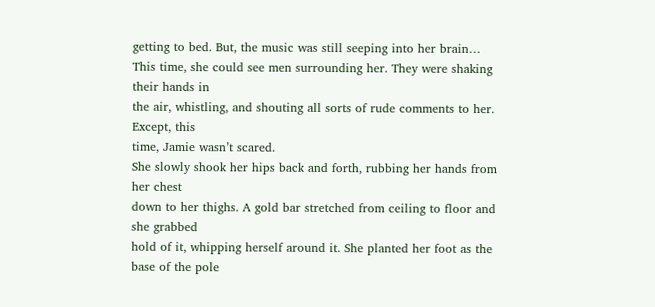getting to bed. But, the music was still seeping into her brain…
This time, she could see men surrounding her. They were shaking their hands in
the air, whistling, and shouting all sorts of rude comments to her. Except, this
time, Jamie wasn’t scared.
She slowly shook her hips back and forth, rubbing her hands from her chest
down to her thighs. A gold bar stretched from ceiling to floor and she grabbed
hold of it, whipping herself around it. She planted her foot as the base of the pole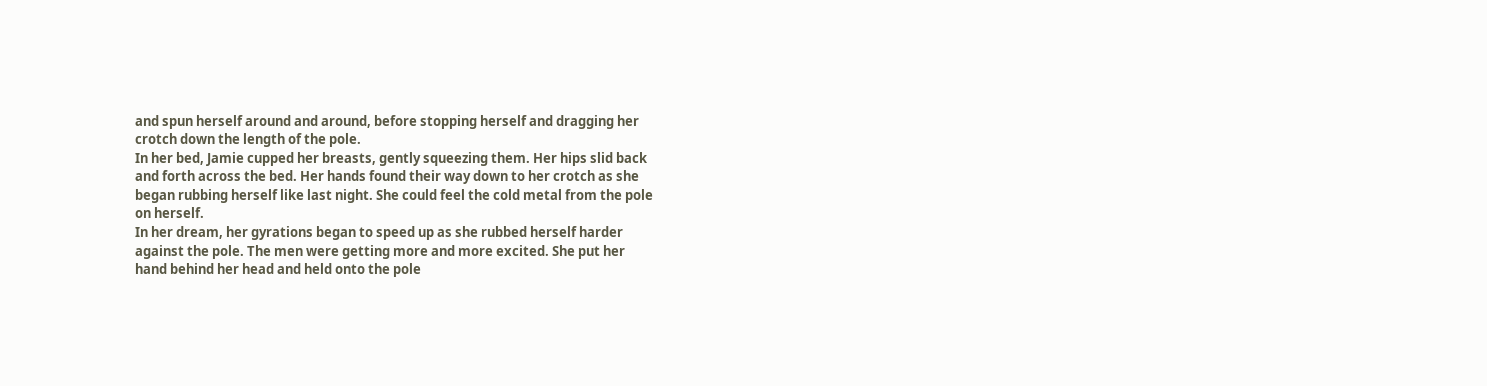and spun herself around and around, before stopping herself and dragging her
crotch down the length of the pole.
In her bed, Jamie cupped her breasts, gently squeezing them. Her hips slid back
and forth across the bed. Her hands found their way down to her crotch as she
began rubbing herself like last night. She could feel the cold metal from the pole
on herself.
In her dream, her gyrations began to speed up as she rubbed herself harder
against the pole. The men were getting more and more excited. She put her
hand behind her head and held onto the pole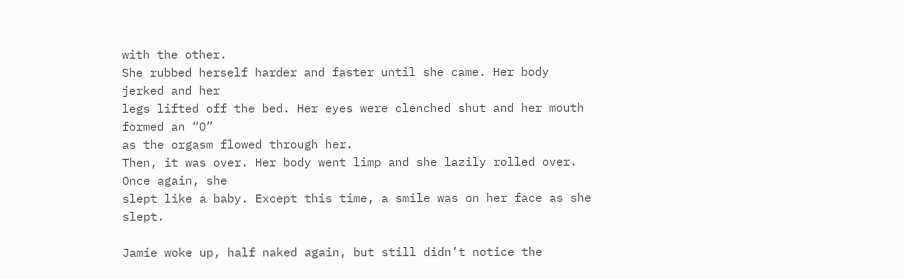with the other.
She rubbed herself harder and faster until she came. Her body jerked and her
legs lifted off the bed. Her eyes were clenched shut and her mouth formed an “O”
as the orgasm flowed through her.
Then, it was over. Her body went limp and she lazily rolled over. Once again, she
slept like a baby. Except this time, a smile was on her face as she slept.

Jamie woke up, half naked again, but still didn’t notice the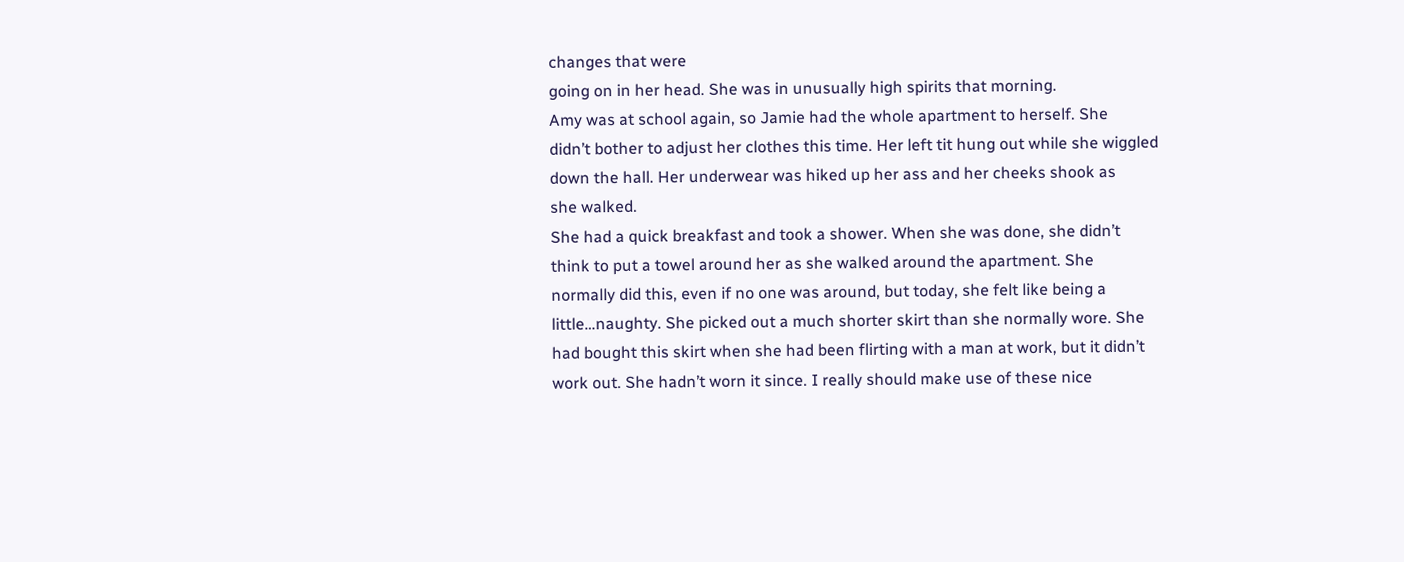changes that were
going on in her head. She was in unusually high spirits that morning.
Amy was at school again, so Jamie had the whole apartment to herself. She
didn’t bother to adjust her clothes this time. Her left tit hung out while she wiggled
down the hall. Her underwear was hiked up her ass and her cheeks shook as
she walked.
She had a quick breakfast and took a shower. When she was done, she didn’t
think to put a towel around her as she walked around the apartment. She
normally did this, even if no one was around, but today, she felt like being a
little…naughty. She picked out a much shorter skirt than she normally wore. She
had bought this skirt when she had been flirting with a man at work, but it didn’t
work out. She hadn’t worn it since. I really should make use of these nice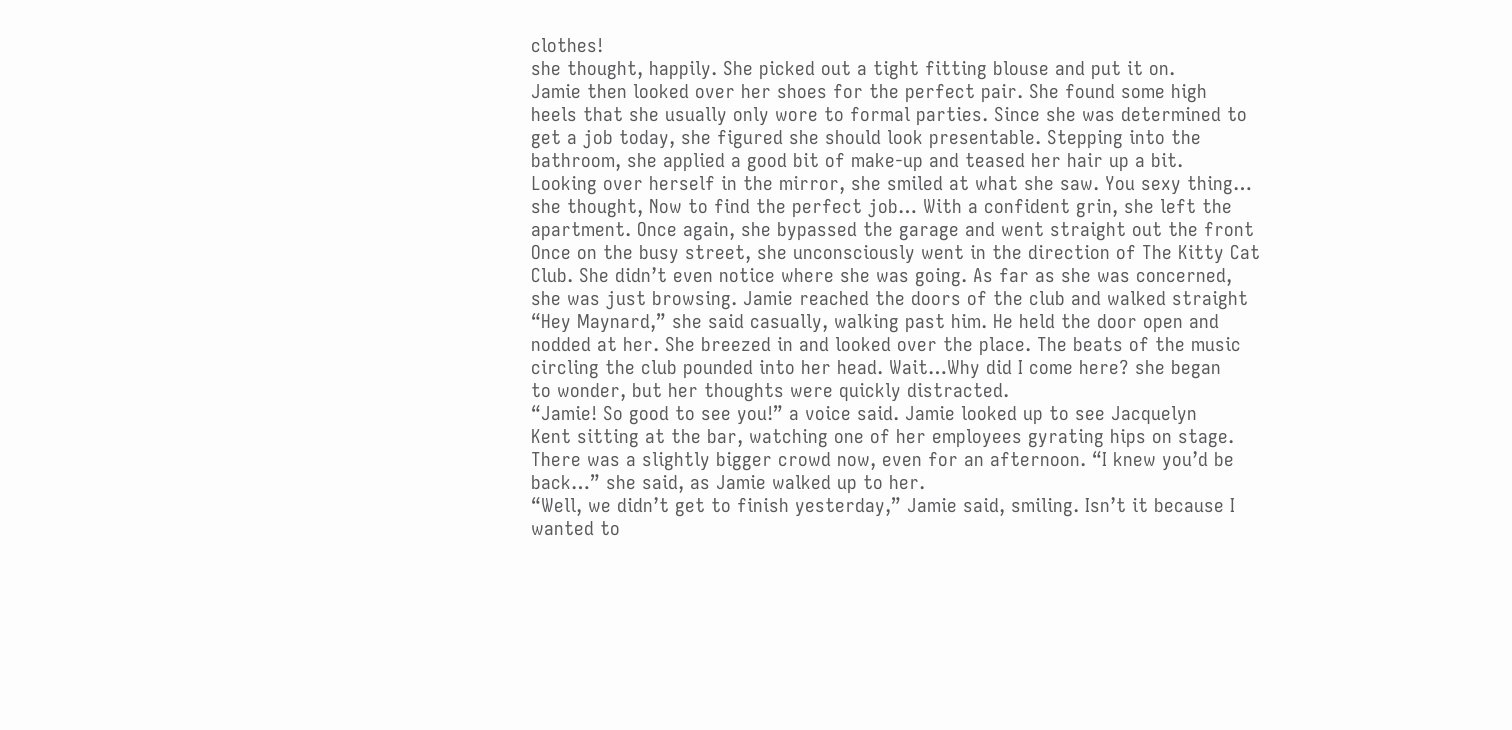clothes!
she thought, happily. She picked out a tight fitting blouse and put it on.
Jamie then looked over her shoes for the perfect pair. She found some high
heels that she usually only wore to formal parties. Since she was determined to
get a job today, she figured she should look presentable. Stepping into the
bathroom, she applied a good bit of make-up and teased her hair up a bit.
Looking over herself in the mirror, she smiled at what she saw. You sexy thing…
she thought, Now to find the perfect job… With a confident grin, she left the
apartment. Once again, she bypassed the garage and went straight out the front
Once on the busy street, she unconsciously went in the direction of The Kitty Cat
Club. She didn’t even notice where she was going. As far as she was concerned,
she was just browsing. Jamie reached the doors of the club and walked straight
“Hey Maynard,” she said casually, walking past him. He held the door open and
nodded at her. She breezed in and looked over the place. The beats of the music
circling the club pounded into her head. Wait…Why did I come here? she began
to wonder, but her thoughts were quickly distracted.
“Jamie! So good to see you!” a voice said. Jamie looked up to see Jacquelyn
Kent sitting at the bar, watching one of her employees gyrating hips on stage.
There was a slightly bigger crowd now, even for an afternoon. “I knew you’d be
back…” she said, as Jamie walked up to her.
“Well, we didn’t get to finish yesterday,” Jamie said, smiling. Isn’t it because I
wanted to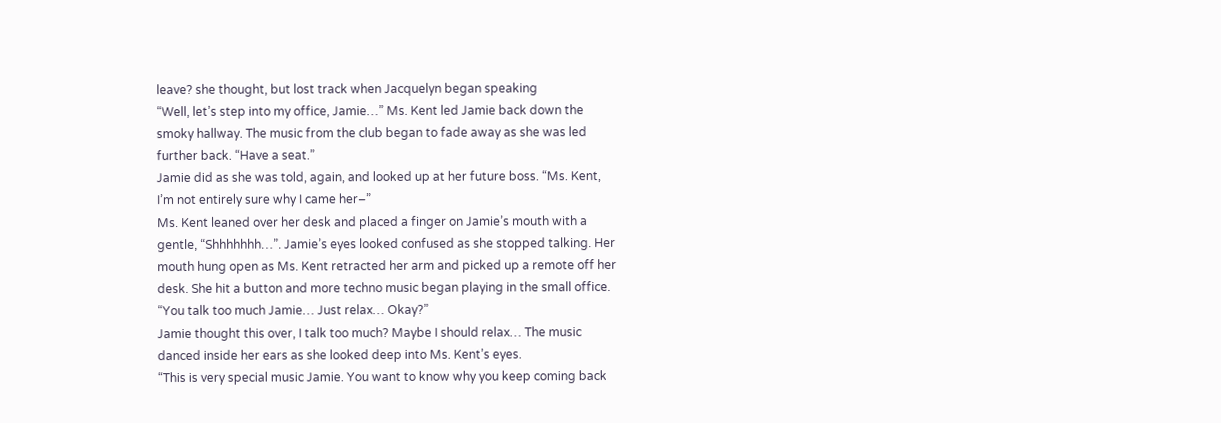leave? she thought, but lost track when Jacquelyn began speaking
“Well, let’s step into my office, Jamie…” Ms. Kent led Jamie back down the
smoky hallway. The music from the club began to fade away as she was led
further back. “Have a seat.”
Jamie did as she was told, again, and looked up at her future boss. “Ms. Kent,
I’m not entirely sure why I came her–”
Ms. Kent leaned over her desk and placed a finger on Jamie’s mouth with a
gentle, “Shhhhhhh…”. Jamie’s eyes looked confused as she stopped talking. Her
mouth hung open as Ms. Kent retracted her arm and picked up a remote off her
desk. She hit a button and more techno music began playing in the small office.
“You talk too much Jamie… Just relax… Okay?”
Jamie thought this over, I talk too much? Maybe I should relax… The music
danced inside her ears as she looked deep into Ms. Kent’s eyes.
“This is very special music Jamie. You want to know why you keep coming back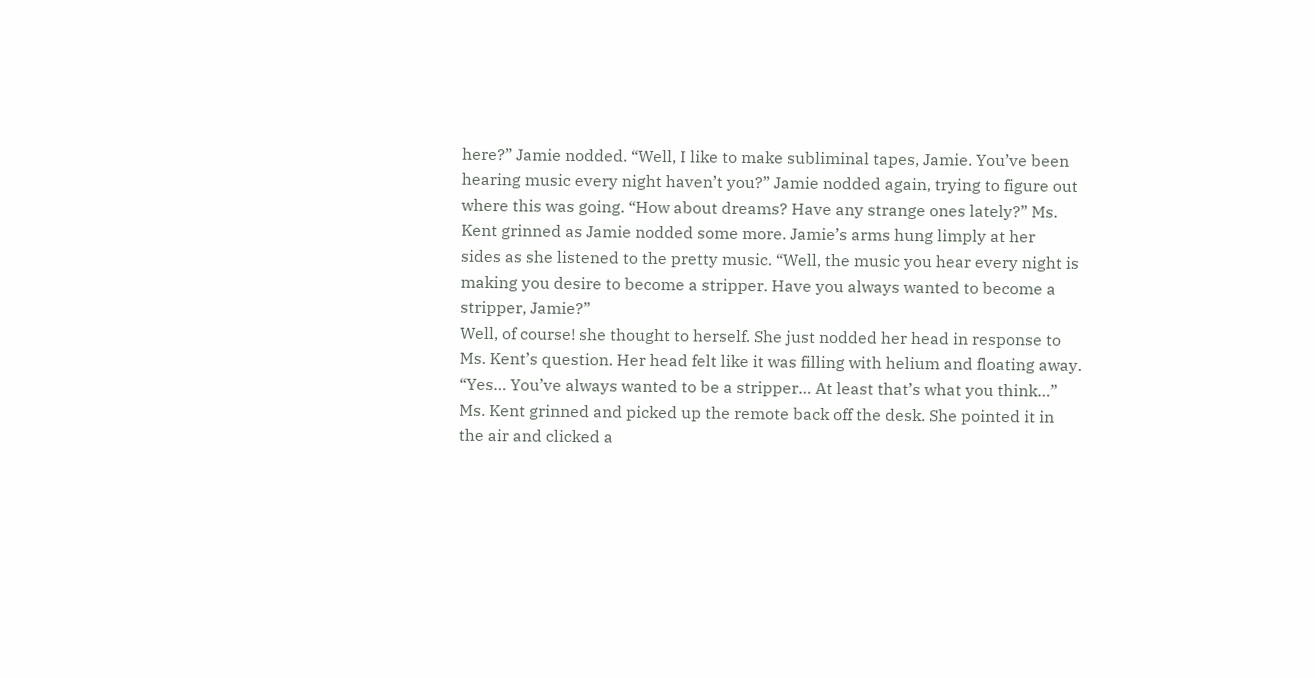here?” Jamie nodded. “Well, I like to make subliminal tapes, Jamie. You’ve been
hearing music every night haven’t you?” Jamie nodded again, trying to figure out
where this was going. “How about dreams? Have any strange ones lately?” Ms.
Kent grinned as Jamie nodded some more. Jamie’s arms hung limply at her
sides as she listened to the pretty music. “Well, the music you hear every night is
making you desire to become a stripper. Have you always wanted to become a
stripper, Jamie?”
Well, of course! she thought to herself. She just nodded her head in response to
Ms. Kent’s question. Her head felt like it was filling with helium and floating away.
“Yes… You’ve always wanted to be a stripper… At least that’s what you think…”
Ms. Kent grinned and picked up the remote back off the desk. She pointed it in
the air and clicked a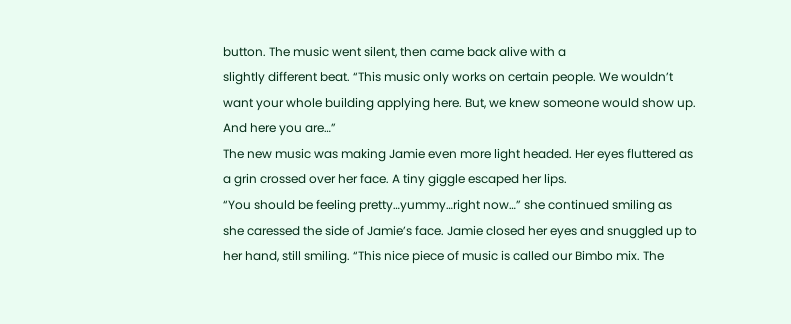button. The music went silent, then came back alive with a
slightly different beat. “This music only works on certain people. We wouldn’t
want your whole building applying here. But, we knew someone would show up.
And here you are…”
The new music was making Jamie even more light headed. Her eyes fluttered as
a grin crossed over her face. A tiny giggle escaped her lips.
“You should be feeling pretty…yummy…right now…” she continued smiling as
she caressed the side of Jamie’s face. Jamie closed her eyes and snuggled up to
her hand, still smiling. “This nice piece of music is called our Bimbo mix. The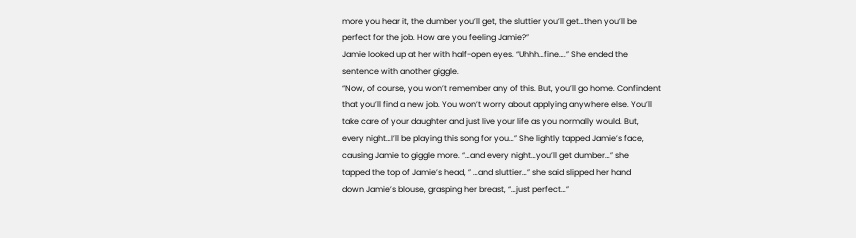more you hear it, the dumber you’ll get, the sluttier you’ll get…then you’ll be
perfect for the job. How are you feeling Jamie?”
Jamie looked up at her with half-open eyes. “Uhhh…fine….” She ended the
sentence with another giggle.
“Now, of course, you won’t remember any of this. But, you’ll go home. Confindent
that you’ll find a new job. You won’t worry about applying anywhere else. You’ll
take care of your daughter and just live your life as you normally would. But,
every night…I’ll be playing this song for you…” She lightly tapped Jamie’s face,
causing Jamie to giggle more. “…and every night…you’ll get dumber…” she
tapped the top of Jamie’s head, ” …and sluttier…” she said slipped her hand
down Jamie’s blouse, grasping her breast, “…just perfect…”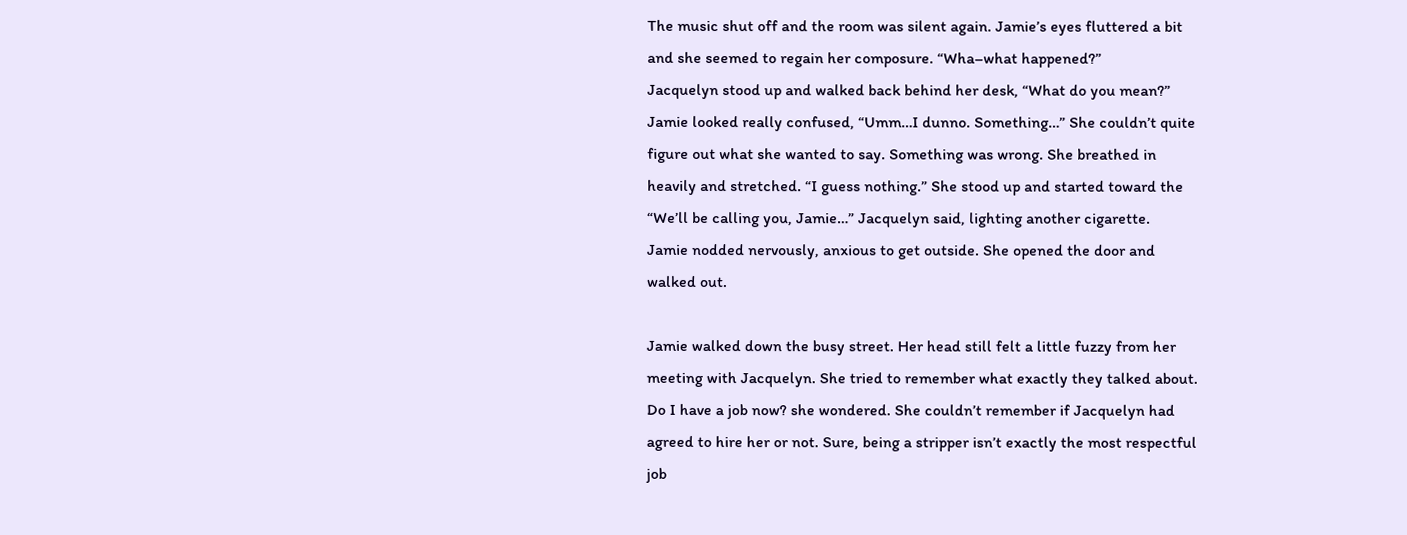The music shut off and the room was silent again. Jamie’s eyes fluttered a bit
and she seemed to regain her composure. “Wha–what happened?”
Jacquelyn stood up and walked back behind her desk, “What do you mean?”
Jamie looked really confused, “Umm…I dunno. Something…” She couldn’t quite
figure out what she wanted to say. Something was wrong. She breathed in
heavily and stretched. “I guess nothing.” She stood up and started toward the
“We’ll be calling you, Jamie…” Jacquelyn said, lighting another cigarette.
Jamie nodded nervously, anxious to get outside. She opened the door and
walked out.

Jamie walked down the busy street. Her head still felt a little fuzzy from her
meeting with Jacquelyn. She tried to remember what exactly they talked about.
Do I have a job now? she wondered. She couldn’t remember if Jacquelyn had
agreed to hire her or not. Sure, being a stripper isn’t exactly the most respectful
job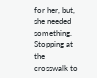for her, but, she needed something.
Stopping at the crosswalk to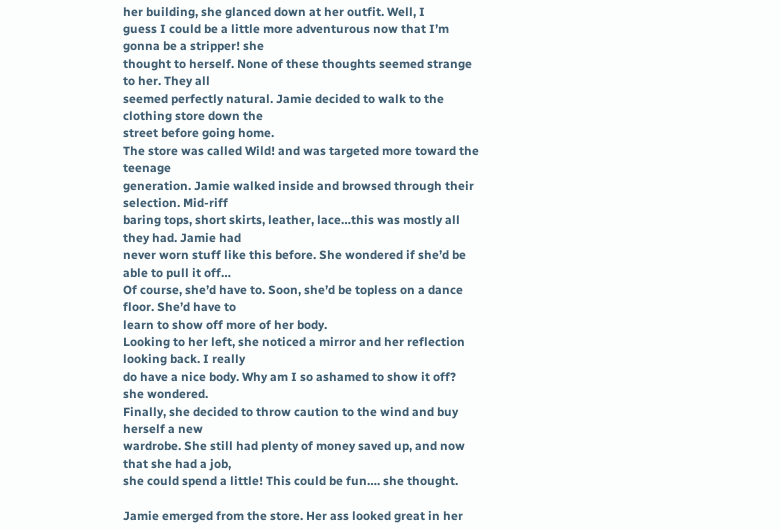her building, she glanced down at her outfit. Well, I
guess I could be a little more adventurous now that I’m gonna be a stripper! she
thought to herself. None of these thoughts seemed strange to her. They all
seemed perfectly natural. Jamie decided to walk to the clothing store down the
street before going home.
The store was called Wild! and was targeted more toward the teenage
generation. Jamie walked inside and browsed through their selection. Mid-riff
baring tops, short skirts, leather, lace…this was mostly all they had. Jamie had
never worn stuff like this before. She wondered if she’d be able to pull it off…
Of course, she’d have to. Soon, she’d be topless on a dance floor. She’d have to
learn to show off more of her body.
Looking to her left, she noticed a mirror and her reflection looking back. I really
do have a nice body. Why am I so ashamed to show it off? she wondered.
Finally, she decided to throw caution to the wind and buy herself a new
wardrobe. She still had plenty of money saved up, and now that she had a job,
she could spend a little! This could be fun…. she thought.

Jamie emerged from the store. Her ass looked great in her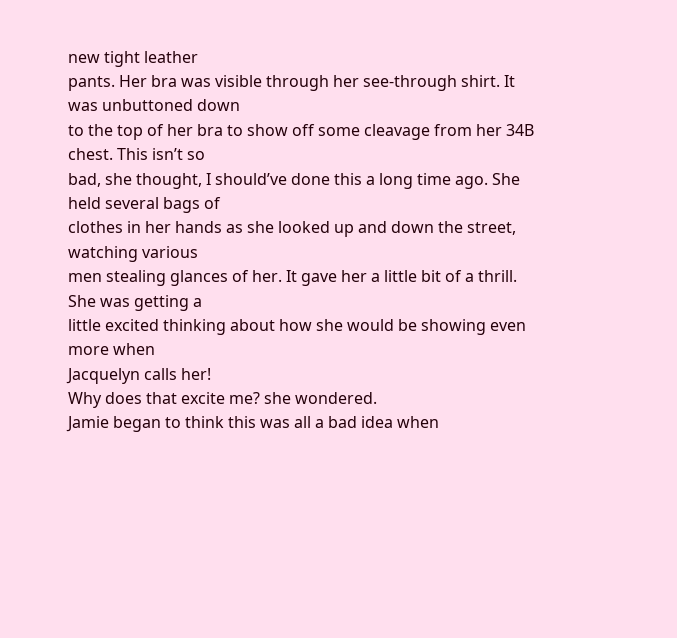new tight leather
pants. Her bra was visible through her see-through shirt. It was unbuttoned down
to the top of her bra to show off some cleavage from her 34B chest. This isn’t so
bad, she thought, I should’ve done this a long time ago. She held several bags of
clothes in her hands as she looked up and down the street, watching various
men stealing glances of her. It gave her a little bit of a thrill. She was getting a
little excited thinking about how she would be showing even more when
Jacquelyn calls her!
Why does that excite me? she wondered.
Jamie began to think this was all a bad idea when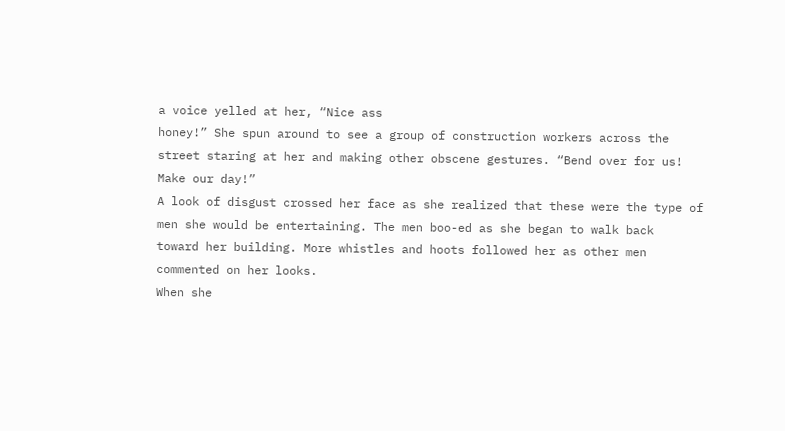a voice yelled at her, “Nice ass
honey!” She spun around to see a group of construction workers across the
street staring at her and making other obscene gestures. “Bend over for us!
Make our day!”
A look of disgust crossed her face as she realized that these were the type of
men she would be entertaining. The men boo-ed as she began to walk back
toward her building. More whistles and hoots followed her as other men
commented on her looks.
When she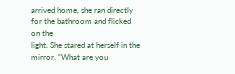arrived home, she ran directly for the bathroom and flicked on the
light. She stared at herself in the mirror. “What are you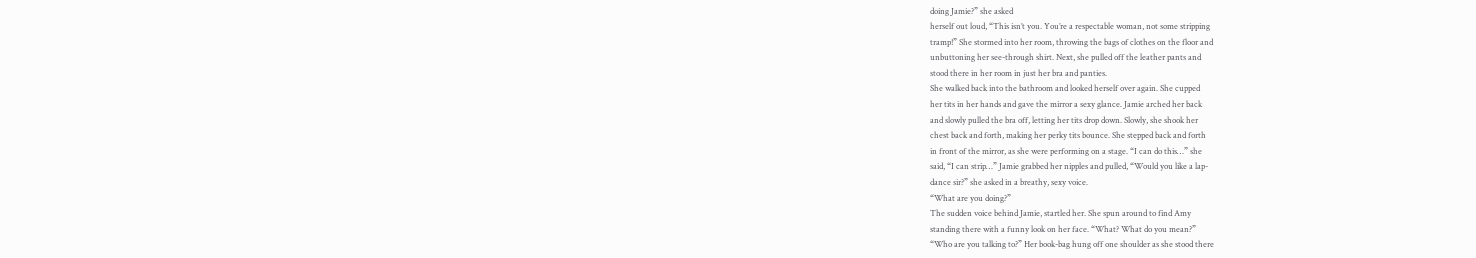doing Jamie?” she asked
herself out loud, “This isn’t you. You’re a respectable woman, not some stripping
tramp!” She stormed into her room, throwing the bags of clothes on the floor and
unbuttoning her see-through shirt. Next, she pulled off the leather pants and
stood there in her room in just her bra and panties.
She walked back into the bathroom and looked herself over again. She cupped
her tits in her hands and gave the mirror a sexy glance. Jamie arched her back
and slowly pulled the bra off, letting her tits drop down. Slowly, she shook her
chest back and forth, making her perky tits bounce. She stepped back and forth
in front of the mirror, as she were performing on a stage. “I can do this…” she
said, “I can strip…” Jamie grabbed her nipples and pulled, “Would you like a lap-
dance sir?” she asked in a breathy, sexy voice.
“What are you doing?”
The sudden voice behind Jamie, startled her. She spun around to find Amy
standing there with a funny look on her face. “What? What do you mean?”
“Who are you talking to?” Her book-bag hung off one shoulder as she stood there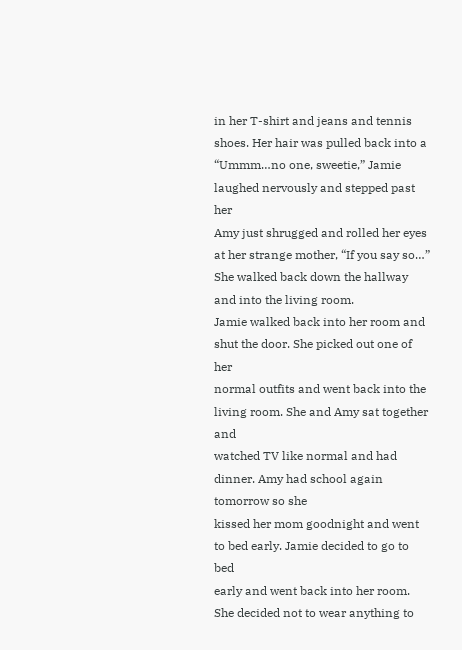in her T-shirt and jeans and tennis shoes. Her hair was pulled back into a
“Ummm…no one, sweetie,” Jamie laughed nervously and stepped past her
Amy just shrugged and rolled her eyes at her strange mother, “If you say so…”
She walked back down the hallway and into the living room.
Jamie walked back into her room and shut the door. She picked out one of her
normal outfits and went back into the living room. She and Amy sat together and
watched TV like normal and had dinner. Amy had school again tomorrow so she
kissed her mom goodnight and went to bed early. Jamie decided to go to bed
early and went back into her room.
She decided not to wear anything to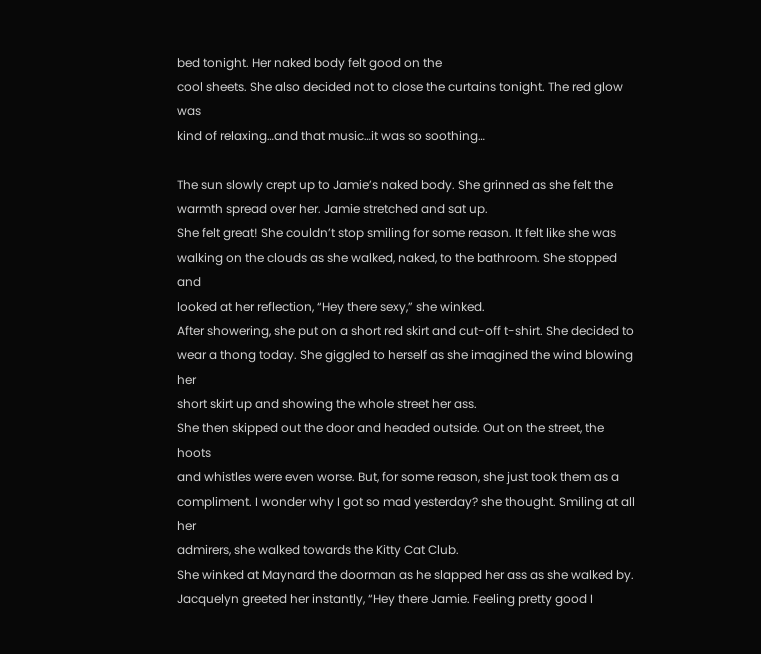bed tonight. Her naked body felt good on the
cool sheets. She also decided not to close the curtains tonight. The red glow was
kind of relaxing…and that music…it was so soothing…

The sun slowly crept up to Jamie’s naked body. She grinned as she felt the
warmth spread over her. Jamie stretched and sat up.
She felt great! She couldn’t stop smiling for some reason. It felt like she was
walking on the clouds as she walked, naked, to the bathroom. She stopped and
looked at her reflection, “Hey there sexy,” she winked.
After showering, she put on a short red skirt and cut-off t-shirt. She decided to
wear a thong today. She giggled to herself as she imagined the wind blowing her
short skirt up and showing the whole street her ass.
She then skipped out the door and headed outside. Out on the street, the hoots
and whistles were even worse. But, for some reason, she just took them as a
compliment. I wonder why I got so mad yesterday? she thought. Smiling at all her
admirers, she walked towards the Kitty Cat Club.
She winked at Maynard the doorman as he slapped her ass as she walked by.
Jacquelyn greeted her instantly, “Hey there Jamie. Feeling pretty good I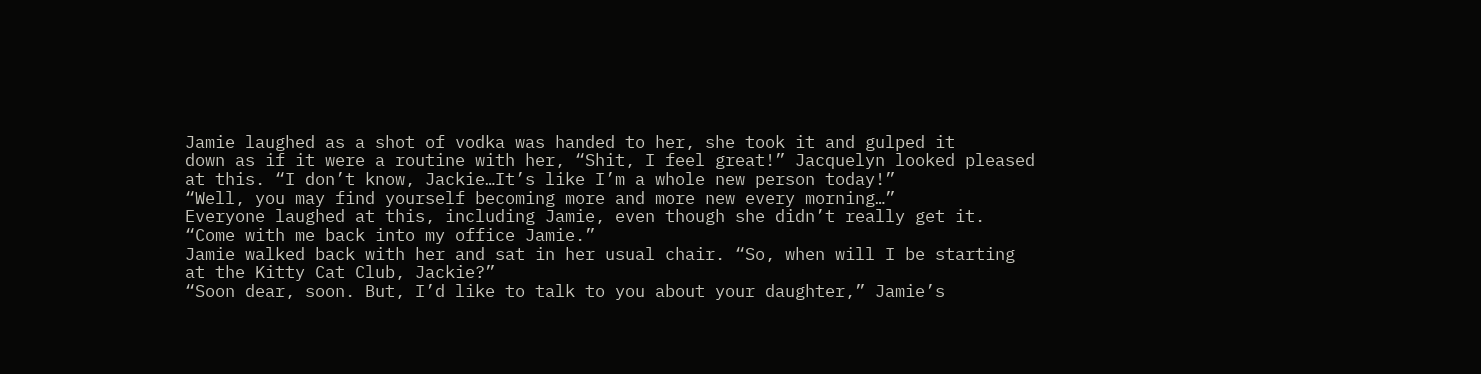Jamie laughed as a shot of vodka was handed to her, she took it and gulped it
down as if it were a routine with her, “Shit, I feel great!” Jacquelyn looked pleased
at this. “I don’t know, Jackie…It’s like I’m a whole new person today!”
“Well, you may find yourself becoming more and more new every morning…”
Everyone laughed at this, including Jamie, even though she didn’t really get it.
“Come with me back into my office Jamie.”
Jamie walked back with her and sat in her usual chair. “So, when will I be starting
at the Kitty Cat Club, Jackie?”
“Soon dear, soon. But, I’d like to talk to you about your daughter,” Jamie’s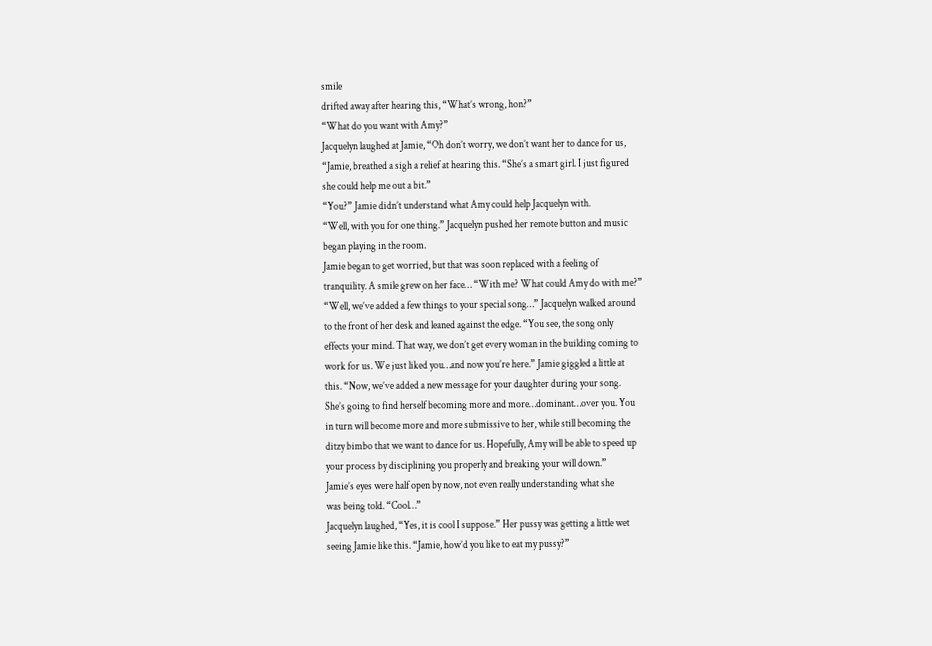smile
drifted away after hearing this, “What’s wrong, hon?”
“What do you want with Amy?”
Jacquelyn laughed at Jamie, “Oh don’t worry, we don’t want her to dance for us,
“Jamie, breathed a sigh a relief at hearing this. “She’s a smart girl. I just figured
she could help me out a bit.”
“You?” Jamie didn’t understand what Amy could help Jacquelyn with.
“Well, with you for one thing.” Jacquelyn pushed her remote button and music
began playing in the room.
Jamie began to get worried, but that was soon replaced with a feeling of
tranquility. A smile grew on her face… “With me? What could Amy do with me?”
“Well, we’ve added a few things to your special song…” Jacquelyn walked around
to the front of her desk and leaned against the edge. “You see, the song only
effects your mind. That way, we don’t get every woman in the building coming to
work for us. We just liked you…and now you’re here.” Jamie giggled a little at
this. “Now, we’ve added a new message for your daughter during your song.
She’s going to find herself becoming more and more…dominant…over you. You
in turn will become more and more submissive to her, while still becoming the
ditzy bimbo that we want to dance for us. Hopefully, Amy will be able to speed up
your process by disciplining you properly and breaking your will down.”
Jamie’s eyes were half open by now, not even really understanding what she
was being told. “Cool…”
Jacquelyn laughed, “Yes, it is cool I suppose.” Her pussy was getting a little wet
seeing Jamie like this. “Jamie, how’d you like to eat my pussy?”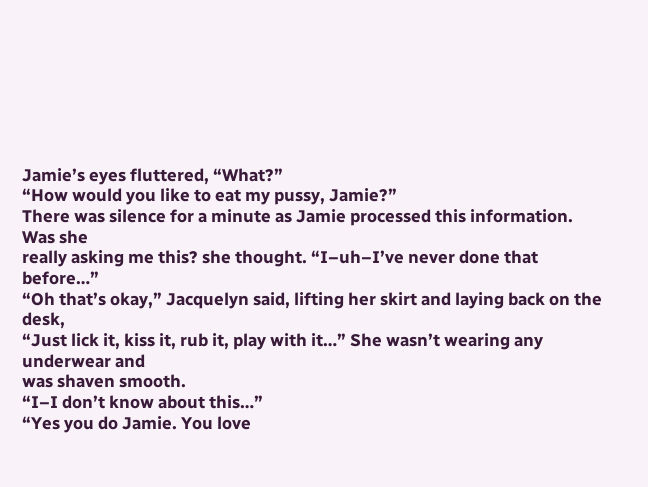Jamie’s eyes fluttered, “What?”
“How would you like to eat my pussy, Jamie?”
There was silence for a minute as Jamie processed this information. Was she
really asking me this? she thought. “I–uh–I’ve never done that before…”
“Oh that’s okay,” Jacquelyn said, lifting her skirt and laying back on the desk,
“Just lick it, kiss it, rub it, play with it…” She wasn’t wearing any underwear and
was shaven smooth.
“I–I don’t know about this…”
“Yes you do Jamie. You love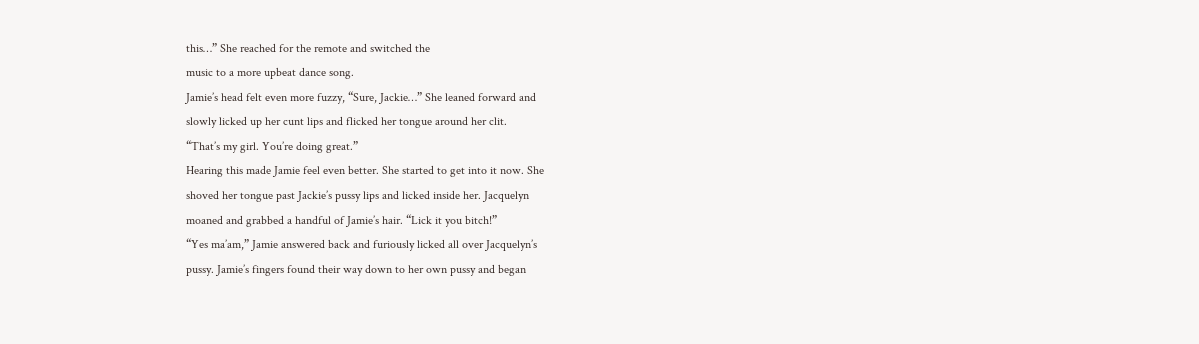this…” She reached for the remote and switched the
music to a more upbeat dance song.
Jamie’s head felt even more fuzzy, “Sure, Jackie…” She leaned forward and
slowly licked up her cunt lips and flicked her tongue around her clit.
“That’s my girl. You’re doing great.”
Hearing this made Jamie feel even better. She started to get into it now. She
shoved her tongue past Jackie’s pussy lips and licked inside her. Jacquelyn
moaned and grabbed a handful of Jamie’s hair. “Lick it you bitch!”
“Yes ma’am,” Jamie answered back and furiously licked all over Jacquelyn’s
pussy. Jamie’s fingers found their way down to her own pussy and began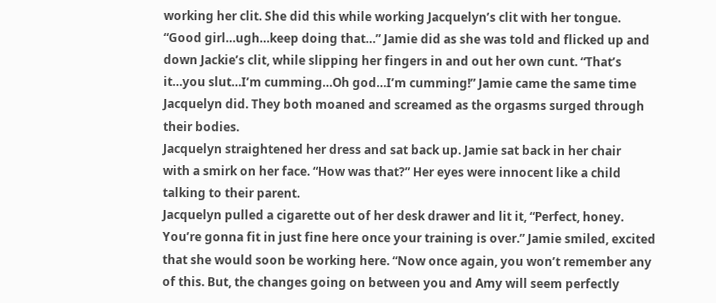working her clit. She did this while working Jacquelyn’s clit with her tongue.
“Good girl…ugh…keep doing that…” Jamie did as she was told and flicked up and
down Jackie’s clit, while slipping her fingers in and out her own cunt. “That’s
it…you slut…I’m cumming…Oh god…I’m cumming!” Jamie came the same time
Jacquelyn did. They both moaned and screamed as the orgasms surged through
their bodies.
Jacquelyn straightened her dress and sat back up. Jamie sat back in her chair
with a smirk on her face. “How was that?” Her eyes were innocent like a child
talking to their parent.
Jacquelyn pulled a cigarette out of her desk drawer and lit it, “Perfect, honey.
You’re gonna fit in just fine here once your training is over.” Jamie smiled, excited
that she would soon be working here. “Now once again, you won’t remember any
of this. But, the changes going on between you and Amy will seem perfectly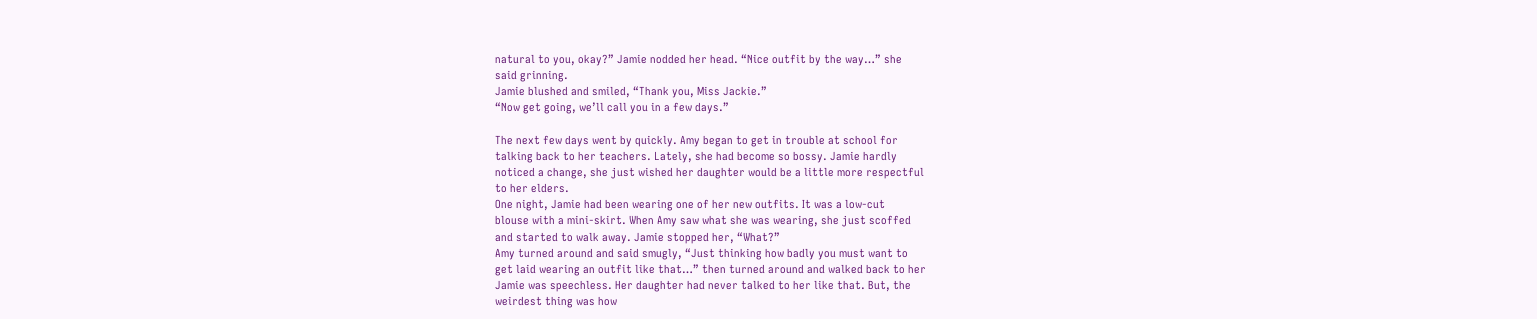natural to you, okay?” Jamie nodded her head. “Nice outfit by the way…” she
said grinning.
Jamie blushed and smiled, “Thank you, Miss Jackie.”
“Now get going, we’ll call you in a few days.”

The next few days went by quickly. Amy began to get in trouble at school for
talking back to her teachers. Lately, she had become so bossy. Jamie hardly
noticed a change, she just wished her daughter would be a little more respectful
to her elders.
One night, Jamie had been wearing one of her new outfits. It was a low-cut
blouse with a mini-skirt. When Amy saw what she was wearing, she just scoffed
and started to walk away. Jamie stopped her, “What?”
Amy turned around and said smugly, “Just thinking how badly you must want to
get laid wearing an outfit like that…” then turned around and walked back to her
Jamie was speechless. Her daughter had never talked to her like that. But, the
weirdest thing was how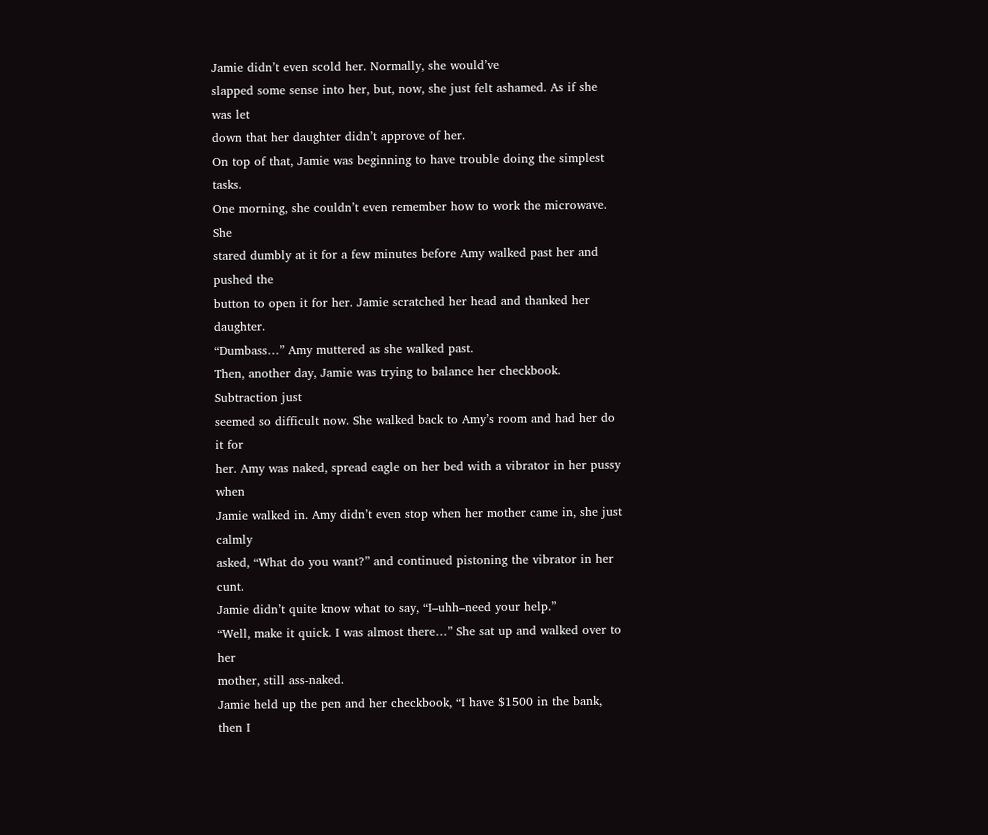Jamie didn’t even scold her. Normally, she would’ve
slapped some sense into her, but, now, she just felt ashamed. As if she was let
down that her daughter didn’t approve of her.
On top of that, Jamie was beginning to have trouble doing the simplest tasks.
One morning, she couldn’t even remember how to work the microwave. She
stared dumbly at it for a few minutes before Amy walked past her and pushed the
button to open it for her. Jamie scratched her head and thanked her daughter.
“Dumbass…” Amy muttered as she walked past.
Then, another day, Jamie was trying to balance her checkbook. Subtraction just
seemed so difficult now. She walked back to Amy’s room and had her do it for
her. Amy was naked, spread eagle on her bed with a vibrator in her pussy when
Jamie walked in. Amy didn’t even stop when her mother came in, she just calmly
asked, “What do you want?” and continued pistoning the vibrator in her cunt.
Jamie didn’t quite know what to say, “I–uhh–need your help.”
“Well, make it quick. I was almost there…” She sat up and walked over to her
mother, still ass-naked.
Jamie held up the pen and her checkbook, “I have $1500 in the bank, then I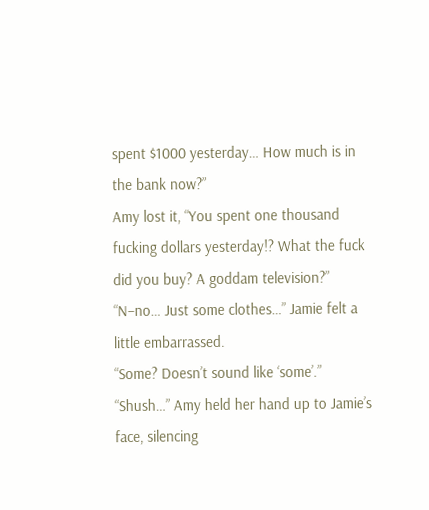spent $1000 yesterday… How much is in the bank now?”
Amy lost it, “You spent one thousand fucking dollars yesterday!? What the fuck
did you buy? A goddam television?”
“N–no… Just some clothes…” Jamie felt a little embarrassed.
“Some? Doesn’t sound like ‘some’.”
“Shush…” Amy held her hand up to Jamie’s face, silencing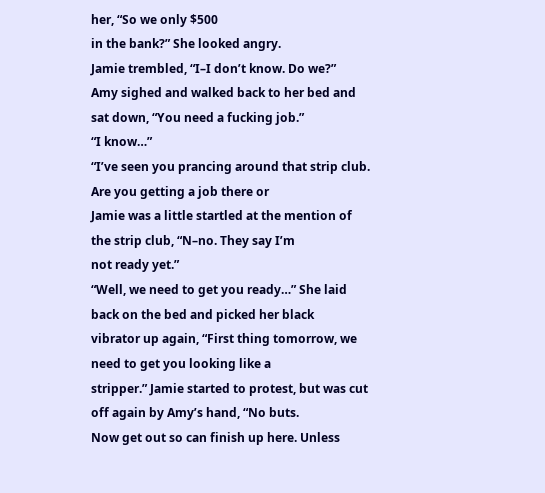her, “So we only $500
in the bank?” She looked angry.
Jamie trembled, “I–I don’t know. Do we?”
Amy sighed and walked back to her bed and sat down, “You need a fucking job.”
“I know…”
“I’ve seen you prancing around that strip club. Are you getting a job there or
Jamie was a little startled at the mention of the strip club, “N–no. They say I’m
not ready yet.”
“Well, we need to get you ready…” She laid back on the bed and picked her black
vibrator up again, “First thing tomorrow, we need to get you looking like a
stripper.” Jamie started to protest, but was cut off again by Amy’s hand, “No buts.
Now get out so can finish up here. Unless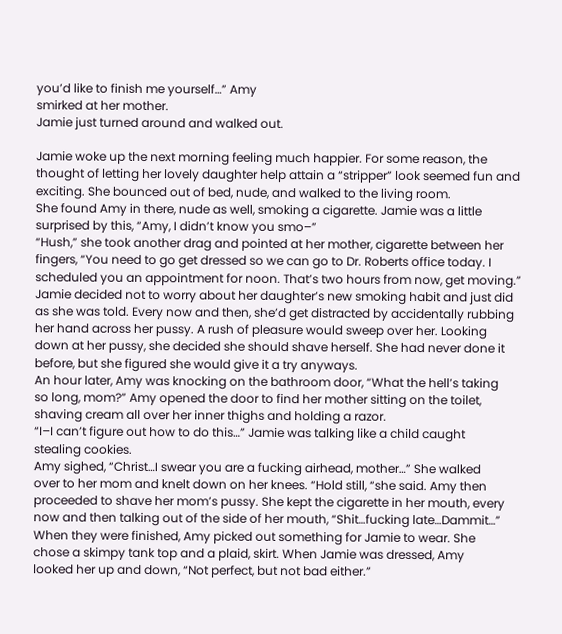you’d like to finish me yourself…” Amy
smirked at her mother.
Jamie just turned around and walked out.

Jamie woke up the next morning feeling much happier. For some reason, the
thought of letting her lovely daughter help attain a “stripper” look seemed fun and
exciting. She bounced out of bed, nude, and walked to the living room.
She found Amy in there, nude as well, smoking a cigarette. Jamie was a little
surprised by this, “Amy, I didn’t know you smo–”
“Hush,” she took another drag and pointed at her mother, cigarette between her
fingers, “You need to go get dressed so we can go to Dr. Roberts office today. I
scheduled you an appointment for noon. That’s two hours from now, get moving.”
Jamie decided not to worry about her daughter’s new smoking habit and just did
as she was told. Every now and then, she’d get distracted by accidentally rubbing
her hand across her pussy. A rush of pleasure would sweep over her. Looking
down at her pussy, she decided she should shave herself. She had never done it
before, but she figured she would give it a try anyways.
An hour later, Amy was knocking on the bathroom door, “What the hell’s taking
so long, mom?” Amy opened the door to find her mother sitting on the toilet,
shaving cream all over her inner thighs and holding a razor.
“I–I can’t figure out how to do this…” Jamie was talking like a child caught
stealing cookies.
Amy sighed, “Christ…I swear you are a fucking airhead, mother…” She walked
over to her mom and knelt down on her knees. “Hold still, “she said. Amy then
proceeded to shave her mom’s pussy. She kept the cigarette in her mouth, every
now and then talking out of the side of her mouth, “Shit…fucking late…Dammit…”
When they were finished, Amy picked out something for Jamie to wear. She
chose a skimpy tank top and a plaid, skirt. When Jamie was dressed, Amy
looked her up and down, “Not perfect, but not bad either.”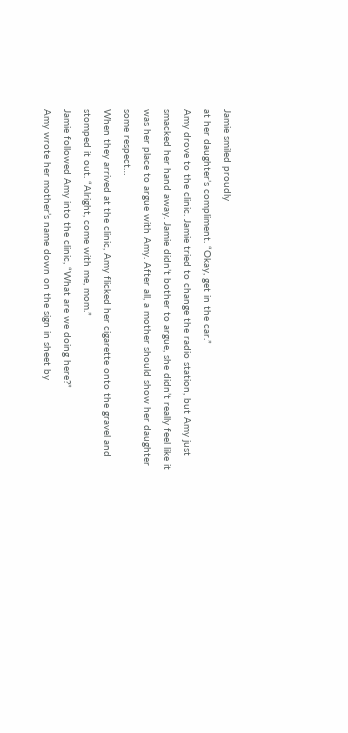Jamie smiled proudly
at her daughter’s compliment. “Okay, get in the car.”
Amy drove to the clinic. Jamie tried to change the radio station, but Amy just
smacked her hand away. Jamie didn’t bother to argue, she didn’t really feel like it
was her place to argue with Amy. After all, a mother should show her daughter
some respect…
When they arrived at the clinic, Amy flicked her cigarette onto the gravel and
stomped it out. “Alright, come with me, mom.”
Jamie followed Amy into the clinic, “What are we doing here?”
Amy wrote her mother’s name down on the sign in sheet by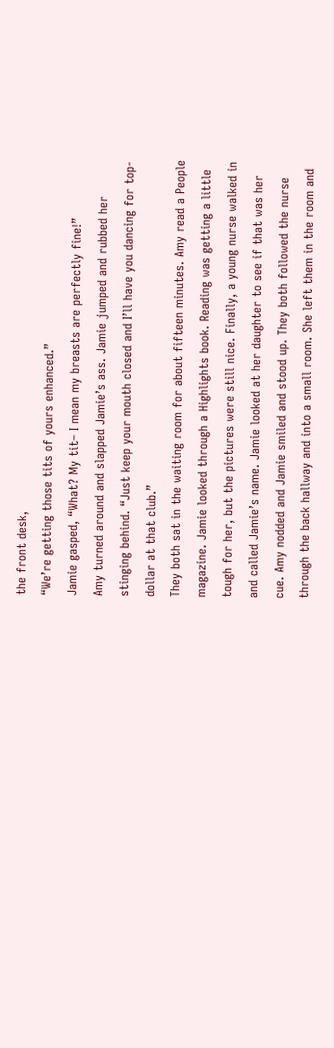the front desk,
“We’re getting those tits of yours enhanced.”
Jamie gasped, “What? My tit– I mean my breasts are perfectly fine!”
Amy turned around and slapped Jamie’s ass. Jamie jumped and rubbed her
stinging behind. “Just keep your mouth closed and I’ll have you dancing for top-
dollar at that club.”
They both sat in the waiting room for about fifteen minutes. Amy read a People
magazine. Jamie looked through a Highlights book. Reading was getting a little
tough for her, but the pictures were still nice. Finally, a young nurse walked in
and called Jamie’s name. Jamie looked at her daughter to see if that was her
cue. Amy nodded and Jamie smiled and stood up. They both followed the nurse
through the back hallway and into a small room. She left them in the room and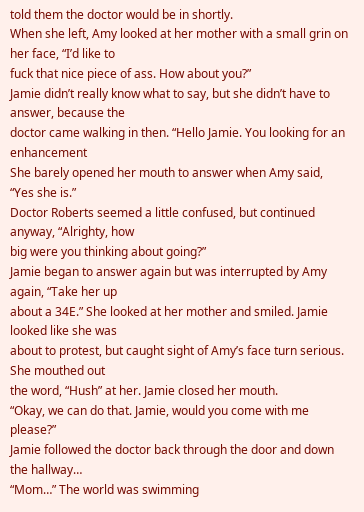told them the doctor would be in shortly.
When she left, Amy looked at her mother with a small grin on her face, “I’d like to
fuck that nice piece of ass. How about you?”
Jamie didn’t really know what to say, but she didn’t have to answer, because the
doctor came walking in then. “Hello Jamie. You looking for an enhancement
She barely opened her mouth to answer when Amy said, “Yes she is.”
Doctor Roberts seemed a little confused, but continued anyway, “Alrighty, how
big were you thinking about going?”
Jamie began to answer again but was interrupted by Amy again, “Take her up
about a 34E.” She looked at her mother and smiled. Jamie looked like she was
about to protest, but caught sight of Amy’s face turn serious. She mouthed out
the word, “Hush” at her. Jamie closed her mouth.
“Okay, we can do that. Jamie, would you come with me please?”
Jamie followed the doctor back through the door and down the hallway…
“Mom…” The world was swimming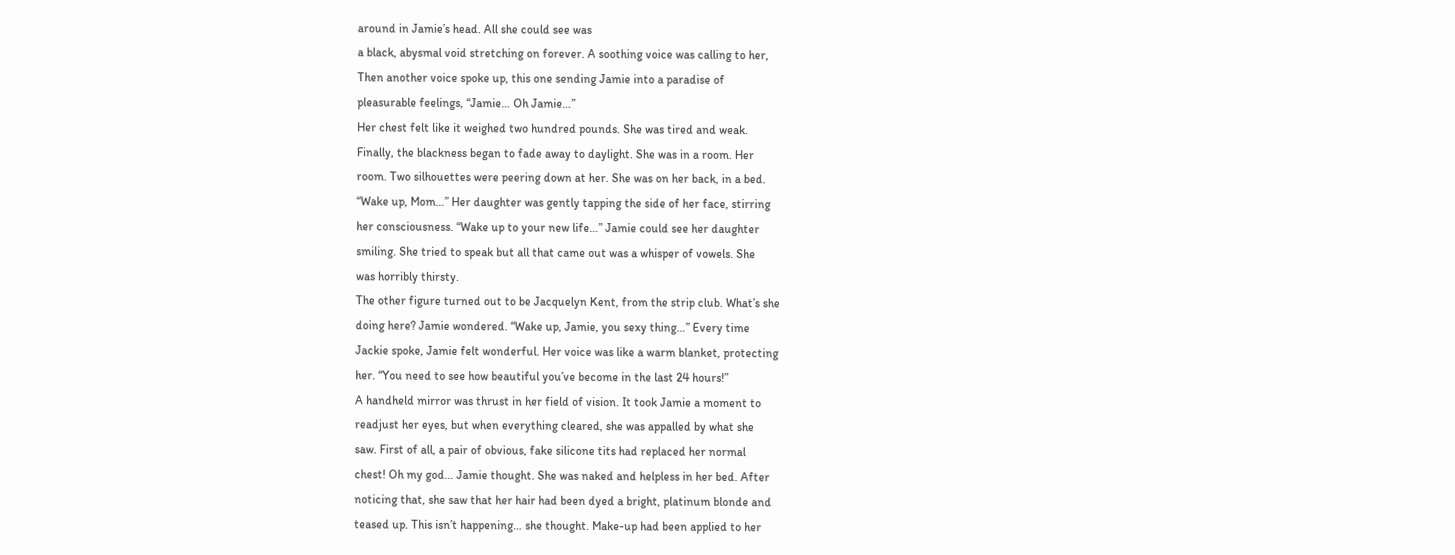around in Jamie’s head. All she could see was
a black, abysmal void stretching on forever. A soothing voice was calling to her,
Then another voice spoke up, this one sending Jamie into a paradise of
pleasurable feelings, “Jamie… Oh Jamie…”
Her chest felt like it weighed two hundred pounds. She was tired and weak.
Finally, the blackness began to fade away to daylight. She was in a room. Her
room. Two silhouettes were peering down at her. She was on her back, in a bed.
“Wake up, Mom…” Her daughter was gently tapping the side of her face, stirring
her consciousness. “Wake up to your new life…” Jamie could see her daughter
smiling. She tried to speak but all that came out was a whisper of vowels. She
was horribly thirsty.
The other figure turned out to be Jacquelyn Kent, from the strip club. What’s she
doing here? Jamie wondered. “Wake up, Jamie, you sexy thing…” Every time
Jackie spoke, Jamie felt wonderful. Her voice was like a warm blanket, protecting
her. “You need to see how beautiful you’ve become in the last 24 hours!”
A handheld mirror was thrust in her field of vision. It took Jamie a moment to
readjust her eyes, but when everything cleared, she was appalled by what she
saw. First of all, a pair of obvious, fake silicone tits had replaced her normal
chest! Oh my god… Jamie thought. She was naked and helpless in her bed. After
noticing that, she saw that her hair had been dyed a bright, platinum blonde and
teased up. This isn’t happening… she thought. Make-up had been applied to her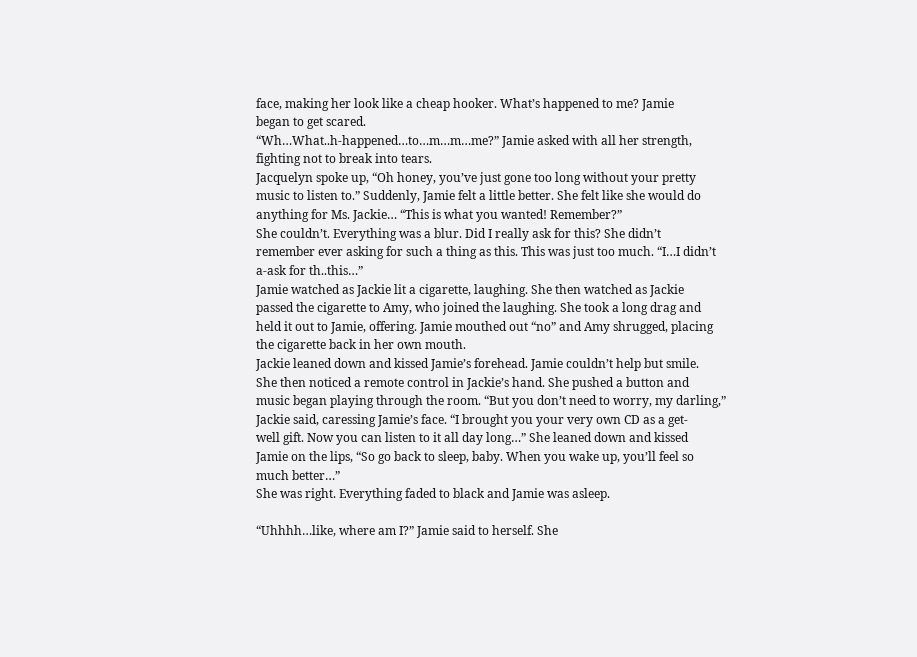face, making her look like a cheap hooker. What’s happened to me? Jamie
began to get scared.
“Wh…What..h-happened…to…m…m…me?” Jamie asked with all her strength,
fighting not to break into tears.
Jacquelyn spoke up, “Oh honey, you’ve just gone too long without your pretty
music to listen to.” Suddenly, Jamie felt a little better. She felt like she would do
anything for Ms. Jackie… “This is what you wanted! Remember?”
She couldn’t. Everything was a blur. Did I really ask for this? She didn’t
remember ever asking for such a thing as this. This was just too much. “I…I didn’t
a-ask for th..this…”
Jamie watched as Jackie lit a cigarette, laughing. She then watched as Jackie
passed the cigarette to Amy, who joined the laughing. She took a long drag and
held it out to Jamie, offering. Jamie mouthed out “no” and Amy shrugged, placing
the cigarette back in her own mouth.
Jackie leaned down and kissed Jamie’s forehead. Jamie couldn’t help but smile.
She then noticed a remote control in Jackie’s hand. She pushed a button and
music began playing through the room. “But you don’t need to worry, my darling,”
Jackie said, caressing Jamie’s face. “I brought you your very own CD as a get-
well gift. Now you can listen to it all day long…” She leaned down and kissed
Jamie on the lips, “So go back to sleep, baby. When you wake up, you’ll feel so
much better…”
She was right. Everything faded to black and Jamie was asleep.

“Uhhhh…like, where am I?” Jamie said to herself. She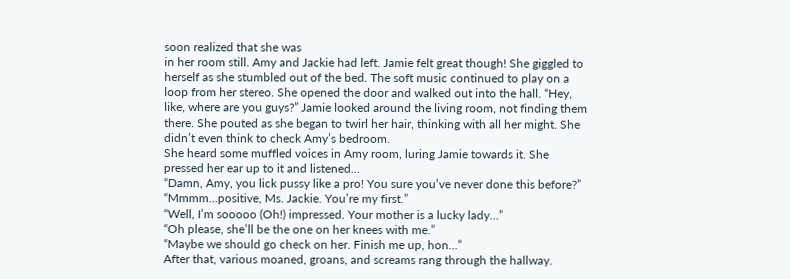soon realized that she was
in her room still. Amy and Jackie had left. Jamie felt great though! She giggled to
herself as she stumbled out of the bed. The soft music continued to play on a
loop from her stereo. She opened the door and walked out into the hall. “Hey,
like, where are you guys?” Jamie looked around the living room, not finding them
there. She pouted as she began to twirl her hair, thinking with all her might. She
didn’t even think to check Amy’s bedroom.
She heard some muffled voices in Amy room, luring Jamie towards it. She
pressed her ear up to it and listened…
“Damn, Amy, you lick pussy like a pro! You sure you’ve never done this before?”
“Mmmm…positive, Ms. Jackie. You’re my first.”
“Well, I’m sooooo (Oh!) impressed. Your mother is a lucky lady…”
“Oh please, she’ll be the one on her knees with me.”
“Maybe we should go check on her. Finish me up, hon…”
After that, various moaned, groans, and screams rang through the hallway.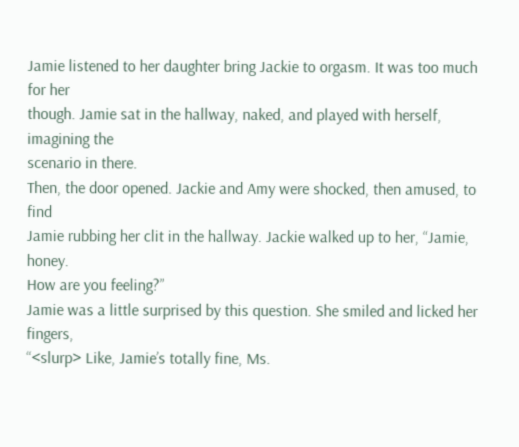Jamie listened to her daughter bring Jackie to orgasm. It was too much for her
though. Jamie sat in the hallway, naked, and played with herself, imagining the
scenario in there.
Then, the door opened. Jackie and Amy were shocked, then amused, to find
Jamie rubbing her clit in the hallway. Jackie walked up to her, “Jamie, honey.
How are you feeling?”
Jamie was a little surprised by this question. She smiled and licked her fingers,
“<slurp> Like, Jamie’s totally fine, Ms.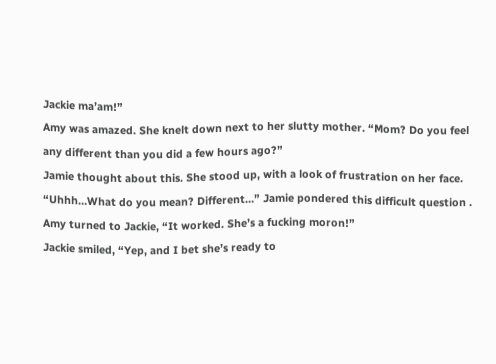Jackie ma’am!”
Amy was amazed. She knelt down next to her slutty mother. “Mom? Do you feel
any different than you did a few hours ago?”
Jamie thought about this. She stood up, with a look of frustration on her face.
“Uhhh…What do you mean? Different…” Jamie pondered this difficult question .
Amy turned to Jackie, “It worked. She’s a fucking moron!”
Jackie smiled, “Yep, and I bet she’s ready to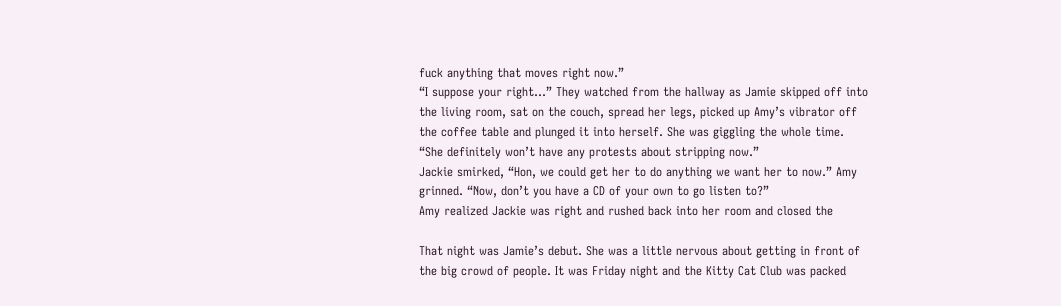fuck anything that moves right now.”
“I suppose your right…” They watched from the hallway as Jamie skipped off into
the living room, sat on the couch, spread her legs, picked up Amy’s vibrator off
the coffee table and plunged it into herself. She was giggling the whole time.
“She definitely won’t have any protests about stripping now.”
Jackie smirked, “Hon, we could get her to do anything we want her to now.” Amy
grinned. “Now, don’t you have a CD of your own to go listen to?”
Amy realized Jackie was right and rushed back into her room and closed the

That night was Jamie’s debut. She was a little nervous about getting in front of
the big crowd of people. It was Friday night and the Kitty Cat Club was packed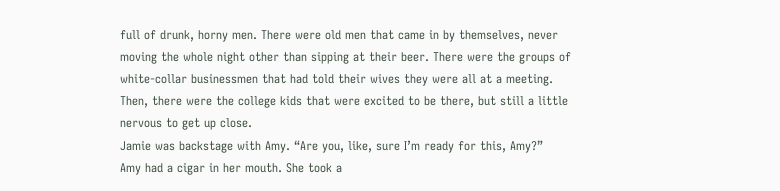full of drunk, horny men. There were old men that came in by themselves, never
moving the whole night other than sipping at their beer. There were the groups of
white-collar businessmen that had told their wives they were all at a meeting.
Then, there were the college kids that were excited to be there, but still a little
nervous to get up close.
Jamie was backstage with Amy. “Are you, like, sure I’m ready for this, Amy?”
Amy had a cigar in her mouth. She took a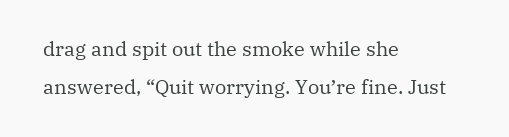drag and spit out the smoke while she
answered, “Quit worrying. You’re fine. Just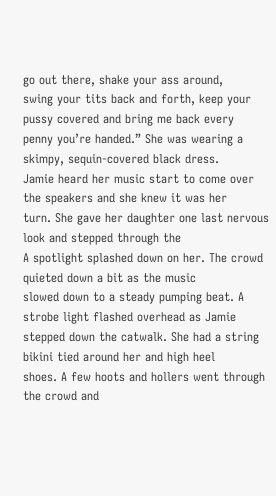go out there, shake your ass around,
swing your tits back and forth, keep your pussy covered and bring me back every
penny you’re handed.” She was wearing a skimpy, sequin-covered black dress.
Jamie heard her music start to come over the speakers and she knew it was her
turn. She gave her daughter one last nervous look and stepped through the
A spotlight splashed down on her. The crowd quieted down a bit as the music
slowed down to a steady pumping beat. A strobe light flashed overhead as Jamie
stepped down the catwalk. She had a string bikini tied around her and high heel
shoes. A few hoots and hollers went through the crowd and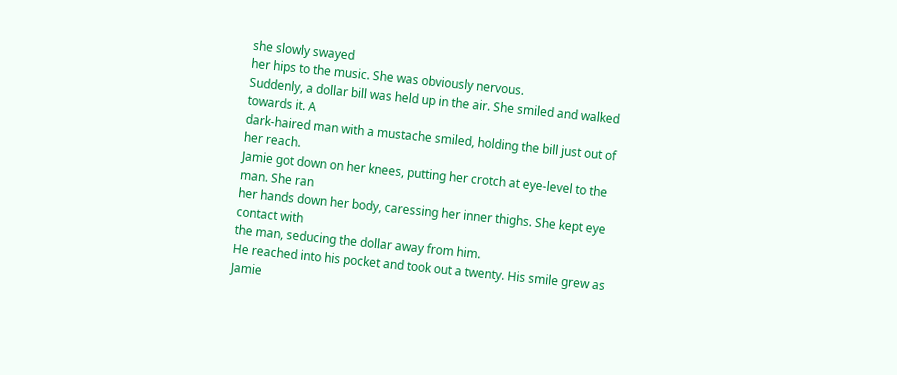she slowly swayed
her hips to the music. She was obviously nervous.
Suddenly, a dollar bill was held up in the air. She smiled and walked towards it. A
dark-haired man with a mustache smiled, holding the bill just out of her reach.
Jamie got down on her knees, putting her crotch at eye-level to the man. She ran
her hands down her body, caressing her inner thighs. She kept eye contact with
the man, seducing the dollar away from him.
He reached into his pocket and took out a twenty. His smile grew as Jamie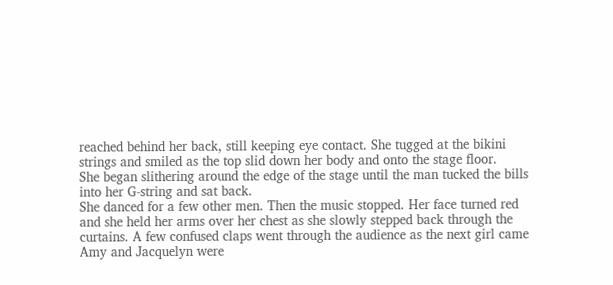reached behind her back, still keeping eye contact. She tugged at the bikini
strings and smiled as the top slid down her body and onto the stage floor.
She began slithering around the edge of the stage until the man tucked the bills
into her G-string and sat back.
She danced for a few other men. Then the music stopped. Her face turned red
and she held her arms over her chest as she slowly stepped back through the
curtains. A few confused claps went through the audience as the next girl came
Amy and Jacquelyn were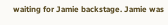waiting for Jamie backstage. Jamie was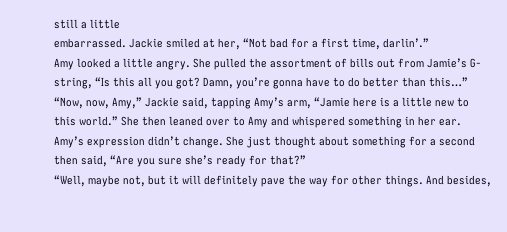still a little
embarrassed. Jackie smiled at her, “Not bad for a first time, darlin’.”
Amy looked a little angry. She pulled the assortment of bills out from Jamie’s G-
string, “Is this all you got? Damn, you’re gonna have to do better than this…”
“Now, now, Amy,” Jackie said, tapping Amy’s arm, “Jamie here is a little new to
this world.” She then leaned over to Amy and whispered something in her ear.
Amy’s expression didn’t change. She just thought about something for a second
then said, “Are you sure she’s ready for that?”
“Well, maybe not, but it will definitely pave the way for other things. And besides,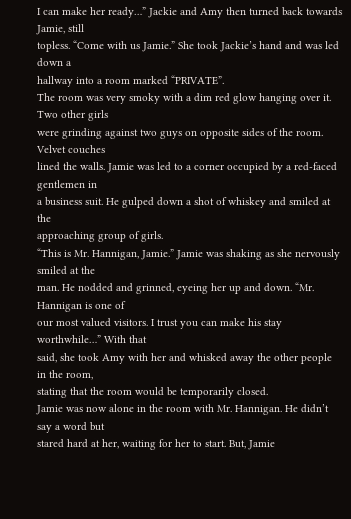I can make her ready…” Jackie and Amy then turned back towards Jamie, still
topless. “Come with us Jamie.” She took Jackie’s hand and was led down a
hallway into a room marked “PRIVATE”.
The room was very smoky with a dim red glow hanging over it. Two other girls
were grinding against two guys on opposite sides of the room. Velvet couches
lined the walls. Jamie was led to a corner occupied by a red-faced gentlemen in
a business suit. He gulped down a shot of whiskey and smiled at the
approaching group of girls.
“This is Mr. Hannigan, Jamie.” Jamie was shaking as she nervously smiled at the
man. He nodded and grinned, eyeing her up and down. “Mr. Hannigan is one of
our most valued visitors. I trust you can make his stay worthwhile…” With that
said, she took Amy with her and whisked away the other people in the room,
stating that the room would be temporarily closed.
Jamie was now alone in the room with Mr. Hannigan. He didn’t say a word but
stared hard at her, waiting for her to start. But, Jamie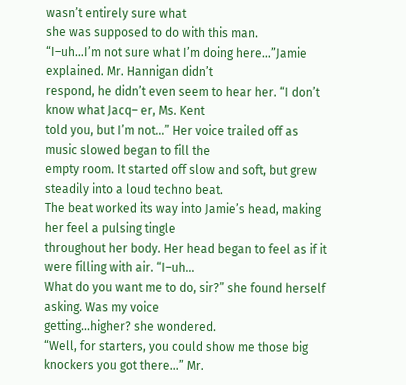wasn’t entirely sure what
she was supposed to do with this man.
“I–uh…I’m not sure what I’m doing here…”Jamie explained. Mr. Hannigan didn’t
respond, he didn’t even seem to hear her. “I don’t know what Jacq– er, Ms. Kent
told you, but I’m not…” Her voice trailed off as music slowed began to fill the
empty room. It started off slow and soft, but grew steadily into a loud techno beat.
The beat worked its way into Jamie’s head, making her feel a pulsing tingle
throughout her body. Her head began to feel as if it were filling with air. “I–uh…
What do you want me to do, sir?” she found herself asking. Was my voice
getting…higher? she wondered.
“Well, for starters, you could show me those big knockers you got there…” Mr.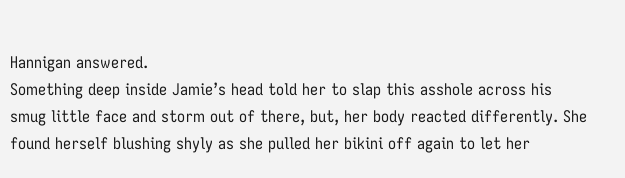Hannigan answered.
Something deep inside Jamie’s head told her to slap this asshole across his
smug little face and storm out of there, but, her body reacted differently. She
found herself blushing shyly as she pulled her bikini off again to let her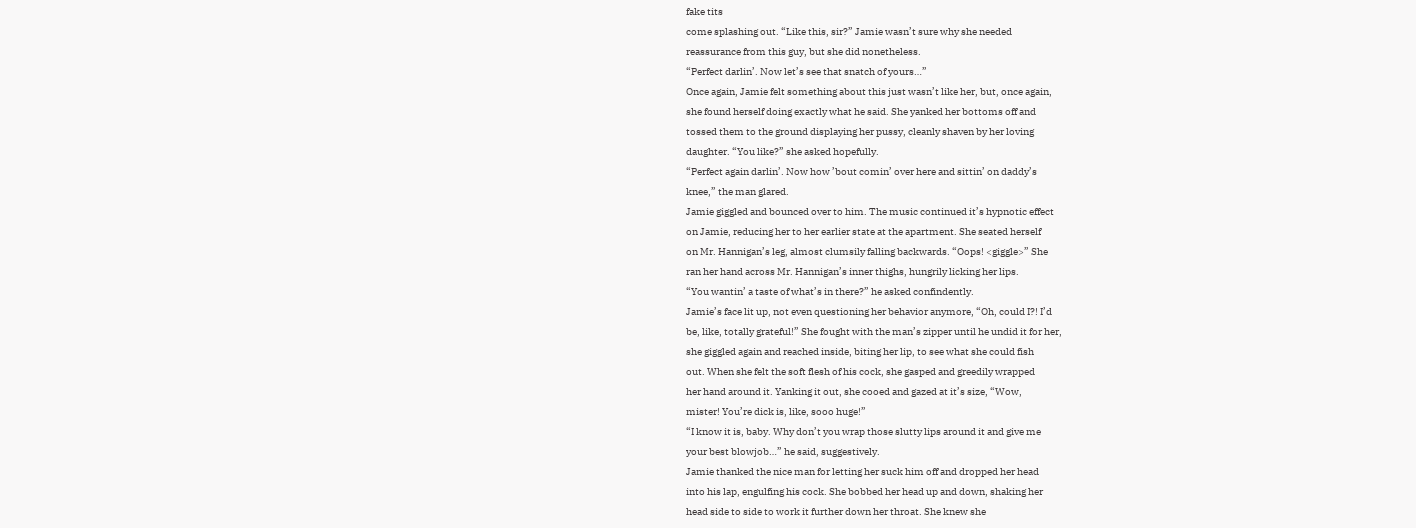fake tits
come splashing out. “Like this, sir?” Jamie wasn’t sure why she needed
reassurance from this guy, but she did nonetheless.
“Perfect darlin’. Now let’s see that snatch of yours…”
Once again, Jamie felt something about this just wasn’t like her, but, once again,
she found herself doing exactly what he said. She yanked her bottoms off and
tossed them to the ground displaying her pussy, cleanly shaven by her loving
daughter. “You like?” she asked hopefully.
“Perfect again darlin’. Now how ’bout comin’ over here and sittin’ on daddy’s
knee,” the man glared.
Jamie giggled and bounced over to him. The music continued it’s hypnotic effect
on Jamie, reducing her to her earlier state at the apartment. She seated herself
on Mr. Hannigan’s leg, almost clumsily falling backwards. “Oops! <giggle>” She
ran her hand across Mr. Hannigan’s inner thighs, hungrily licking her lips.
“You wantin’ a taste of what’s in there?” he asked confindently.
Jamie’s face lit up, not even questioning her behavior anymore, “Oh, could I?! I’d
be, like, totally grateful!” She fought with the man’s zipper until he undid it for her,
she giggled again and reached inside, biting her lip, to see what she could fish
out. When she felt the soft flesh of his cock, she gasped and greedily wrapped
her hand around it. Yanking it out, she cooed and gazed at it’s size, “Wow,
mister! You’re dick is, like, sooo huge!”
“I know it is, baby. Why don’t you wrap those slutty lips around it and give me
your best blowjob…” he said, suggestively.
Jamie thanked the nice man for letting her suck him off and dropped her head
into his lap, engulfing his cock. She bobbed her head up and down, shaking her
head side to side to work it further down her throat. She knew she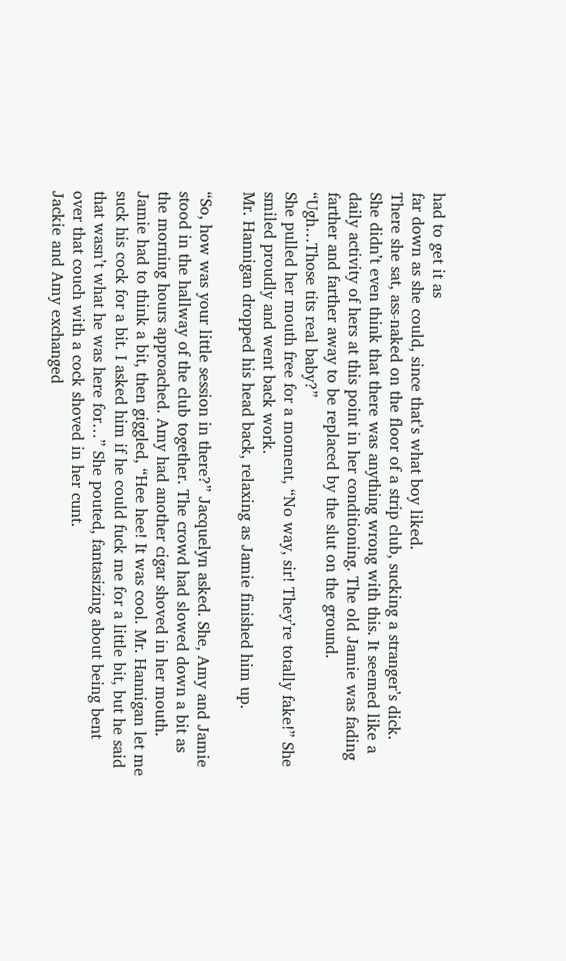had to get it as
far down as she could, since that’s what boy liked.
There she sat, ass-naked on the floor of a strip club, sucking a stranger’s dick.
She didn’t even think that there was anything wrong with this. It seemed like a
daily activity of hers at this point in her conditioning. The old Jamie was fading
farther and farther away to be replaced by the slut on the ground.
“Ugh…Those tits real baby?”
She pulled her mouth free for a moment, “No way, sir! They’re totally fake!” She
smiled proudly and went back work.
Mr. Hannigan dropped his head back, relaxing as Jamie finished him up.

“So, how was your little session in there?” Jacquelyn asked. She, Amy and Jamie
stood in the hallway of the club together. The crowd had slowed down a bit as
the morning hours approached. Amy had another cigar shoved in her mouth.
Jamie had to think a bit, then giggled, “Hee hee! It was cool. Mr. Hannigan let me
suck his cock for a bit. I asked him if he could fuck me for a little bit, but he said
that wasn’t what he was here for…” She pouted, fantasizing about being bent
over that couch with a cock shoved in her cunt.
Jackie and Amy exchanged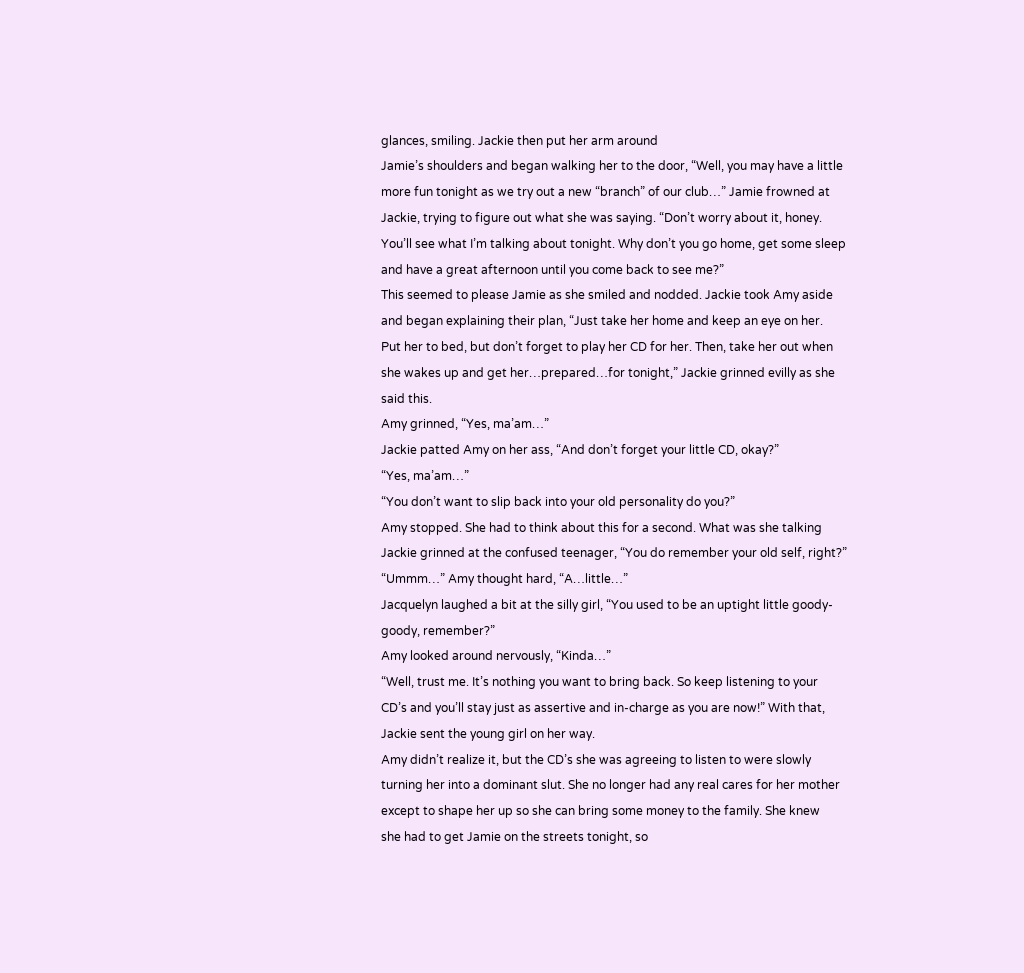glances, smiling. Jackie then put her arm around
Jamie’s shoulders and began walking her to the door, “Well, you may have a little
more fun tonight as we try out a new “branch” of our club…” Jamie frowned at
Jackie, trying to figure out what she was saying. “Don’t worry about it, honey.
You’ll see what I’m talking about tonight. Why don’t you go home, get some sleep
and have a great afternoon until you come back to see me?”
This seemed to please Jamie as she smiled and nodded. Jackie took Amy aside
and began explaining their plan, “Just take her home and keep an eye on her.
Put her to bed, but don’t forget to play her CD for her. Then, take her out when
she wakes up and get her…prepared…for tonight,” Jackie grinned evilly as she
said this.
Amy grinned, “Yes, ma’am…”
Jackie patted Amy on her ass, “And don’t forget your little CD, okay?”
“Yes, ma’am…”
“You don’t want to slip back into your old personality do you?”
Amy stopped. She had to think about this for a second. What was she talking
Jackie grinned at the confused teenager, “You do remember your old self, right?”
“Ummm…” Amy thought hard, “A…little…”
Jacquelyn laughed a bit at the silly girl, “You used to be an uptight little goody-
goody, remember?”
Amy looked around nervously, “Kinda…”
“Well, trust me. It’s nothing you want to bring back. So keep listening to your
CD’s and you’ll stay just as assertive and in-charge as you are now!” With that,
Jackie sent the young girl on her way.
Amy didn’t realize it, but the CD’s she was agreeing to listen to were slowly
turning her into a dominant slut. She no longer had any real cares for her mother
except to shape her up so she can bring some money to the family. She knew
she had to get Jamie on the streets tonight, so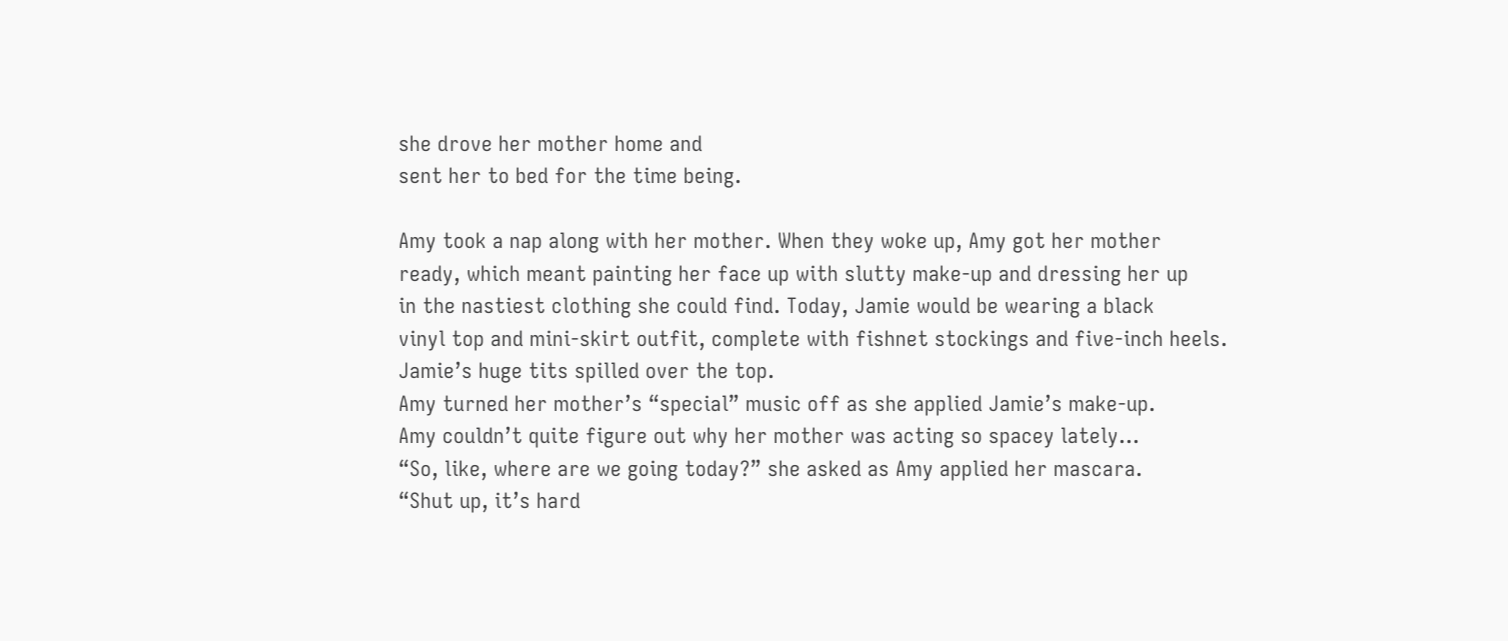she drove her mother home and
sent her to bed for the time being.

Amy took a nap along with her mother. When they woke up, Amy got her mother
ready, which meant painting her face up with slutty make-up and dressing her up
in the nastiest clothing she could find. Today, Jamie would be wearing a black
vinyl top and mini-skirt outfit, complete with fishnet stockings and five-inch heels.
Jamie’s huge tits spilled over the top.
Amy turned her mother’s “special” music off as she applied Jamie’s make-up.
Amy couldn’t quite figure out why her mother was acting so spacey lately…
“So, like, where are we going today?” she asked as Amy applied her mascara.
“Shut up, it’s hard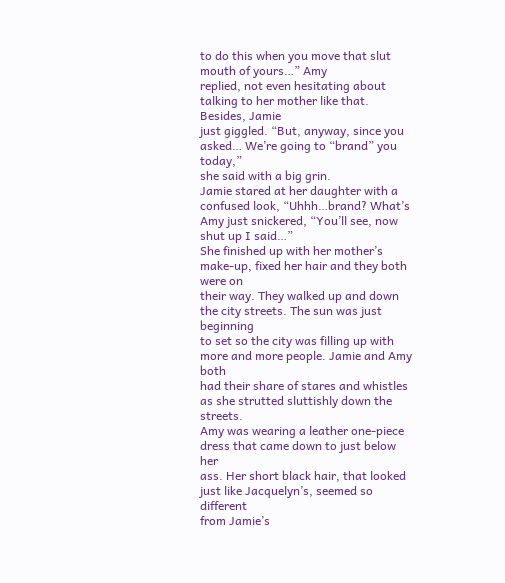to do this when you move that slut mouth of yours…” Amy
replied, not even hesitating about talking to her mother like that. Besides, Jamie
just giggled. “But, anyway, since you asked… We’re going to “brand” you today,”
she said with a big grin.
Jamie stared at her daughter with a confused look, “Uhhh…brand? What’s
Amy just snickered, “You’ll see, now shut up I said…”
She finished up with her mother’s make-up, fixed her hair and they both were on
their way. They walked up and down the city streets. The sun was just beginning
to set so the city was filling up with more and more people. Jamie and Amy both
had their share of stares and whistles as she strutted sluttishly down the streets.
Amy was wearing a leather one-piece dress that came down to just below her
ass. Her short black hair, that looked just like Jacquelyn’s, seemed so different
from Jamie’s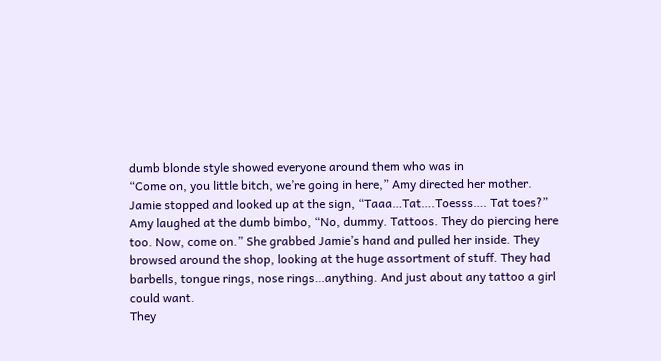dumb blonde style showed everyone around them who was in
“Come on, you little bitch, we’re going in here,” Amy directed her mother.
Jamie stopped and looked up at the sign, “Taaa…Tat….Toesss…. Tat toes?”
Amy laughed at the dumb bimbo, “No, dummy. Tattoos. They do piercing here
too. Now, come on.” She grabbed Jamie’s hand and pulled her inside. They
browsed around the shop, looking at the huge assortment of stuff. They had
barbells, tongue rings, nose rings…anything. And just about any tattoo a girl
could want.
They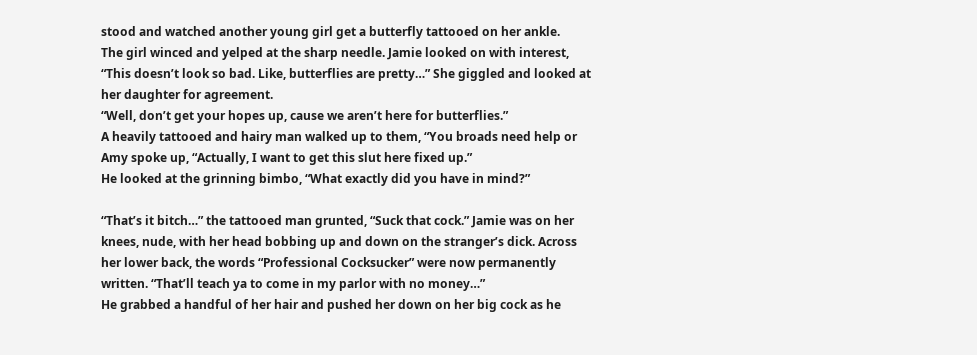stood and watched another young girl get a butterfly tattooed on her ankle.
The girl winced and yelped at the sharp needle. Jamie looked on with interest,
“This doesn’t look so bad. Like, butterflies are pretty…” She giggled and looked at
her daughter for agreement.
“Well, don’t get your hopes up, cause we aren’t here for butterflies.”
A heavily tattooed and hairy man walked up to them, “You broads need help or
Amy spoke up, “Actually, I want to get this slut here fixed up.”
He looked at the grinning bimbo, “What exactly did you have in mind?”

“That’s it bitch…” the tattooed man grunted, “Suck that cock.” Jamie was on her
knees, nude, with her head bobbing up and down on the stranger’s dick. Across
her lower back, the words “Professional Cocksucker” were now permanently
written. “That’ll teach ya to come in my parlor with no money…”
He grabbed a handful of her hair and pushed her down on her big cock as he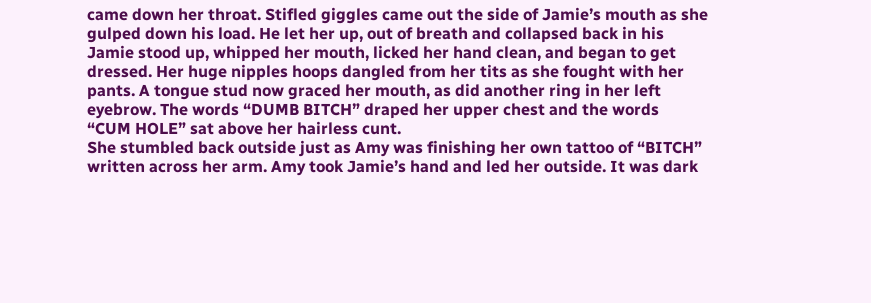came down her throat. Stifled giggles came out the side of Jamie’s mouth as she
gulped down his load. He let her up, out of breath and collapsed back in his
Jamie stood up, whipped her mouth, licked her hand clean, and began to get
dressed. Her huge nipples hoops dangled from her tits as she fought with her
pants. A tongue stud now graced her mouth, as did another ring in her left
eyebrow. The words “DUMB BITCH” draped her upper chest and the words
“CUM HOLE” sat above her hairless cunt.
She stumbled back outside just as Amy was finishing her own tattoo of “BITCH”
written across her arm. Amy took Jamie’s hand and led her outside. It was dark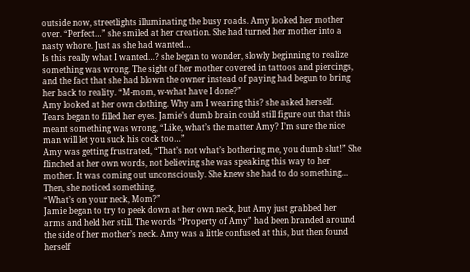outside now, streetlights illuminating the busy roads. Amy looked her mother
over. “Perfect…” she smiled at her creation. She had turned her mother into a
nasty whore. Just as she had wanted…
Is this really what I wanted…? she began to wonder, slowly beginning to realize
something was wrong. The sight of her mother covered in tattoos and piercings,
and the fact that she had blown the owner instead of paying had begun to bring
her back to reality. “M-mom, w-what have I done?”
Amy looked at her own clothing. Why am I wearing this? she asked herself.
Tears began to filled her eyes. Jamie’s dumb brain could still figure out that this
meant something was wrong, “Like, what’s the matter Amy? I’m sure the nice
man will let you suck his cock too…”
Amy was getting frustrated, “That’s not what’s bothering me, you dumb slut!” She
flinched at her own words, not believing she was speaking this way to her
mother. It was coming out unconsciously. She knew she had to do something…
Then, she noticed something.
“What’s on your neck, Mom?”
Jamie began to try to peek down at her own neck, but Amy just grabbed her
arms and held her still. The words “Property of Amy” had been branded around
the side of her mother’s neck. Amy was a little confused at this, but then found
herself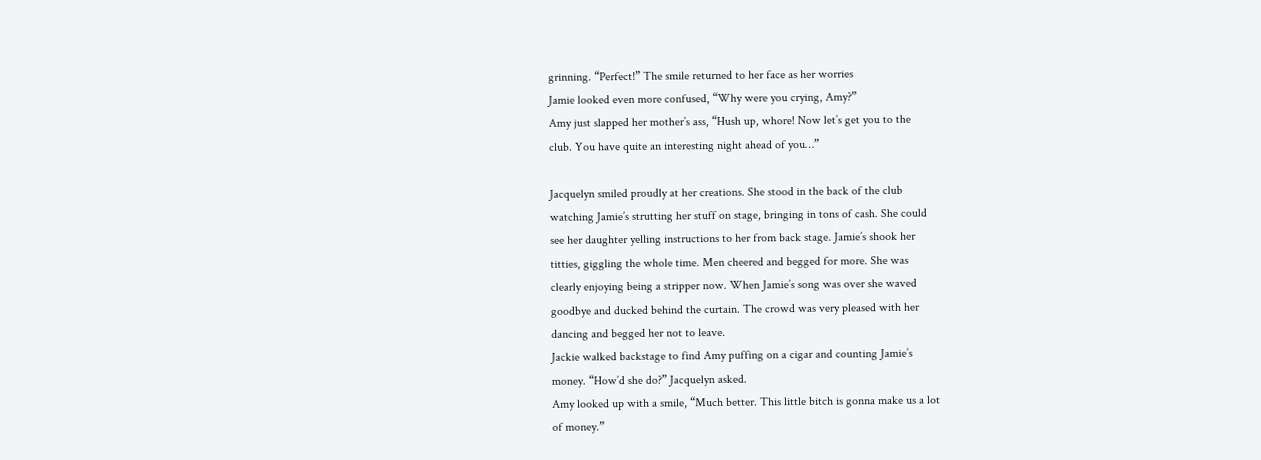grinning. “Perfect!” The smile returned to her face as her worries
Jamie looked even more confused, “Why were you crying, Amy?”
Amy just slapped her mother’s ass, “Hush up, whore! Now let’s get you to the
club. You have quite an interesting night ahead of you…”

Jacquelyn smiled proudly at her creations. She stood in the back of the club
watching Jamie’s strutting her stuff on stage, bringing in tons of cash. She could
see her daughter yelling instructions to her from back stage. Jamie’s shook her
titties, giggling the whole time. Men cheered and begged for more. She was
clearly enjoying being a stripper now. When Jamie’s song was over she waved
goodbye and ducked behind the curtain. The crowd was very pleased with her
dancing and begged her not to leave.
Jackie walked backstage to find Amy puffing on a cigar and counting Jamie’s
money. “How’d she do?” Jacquelyn asked.
Amy looked up with a smile, “Much better. This little bitch is gonna make us a lot
of money.”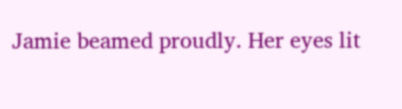Jamie beamed proudly. Her eyes lit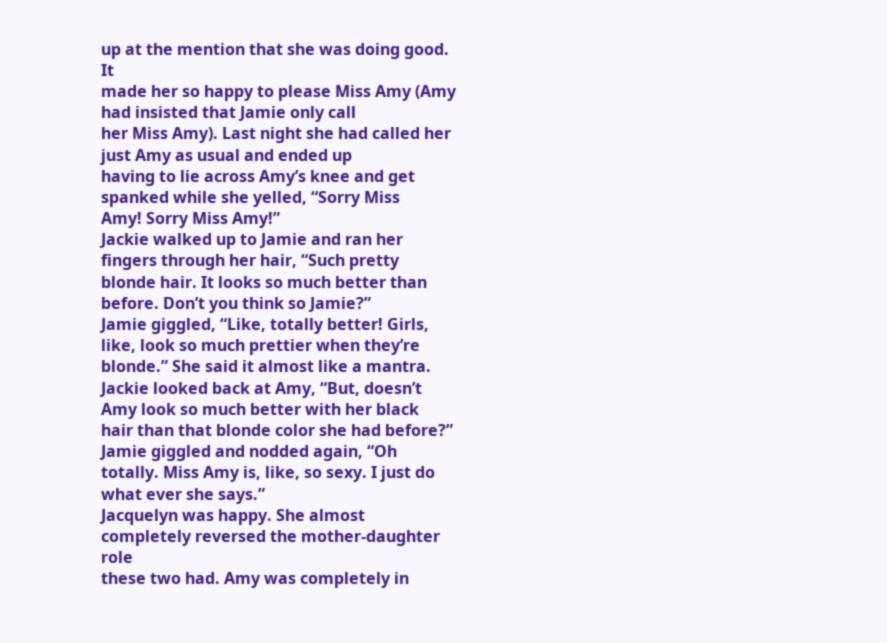up at the mention that she was doing good. It
made her so happy to please Miss Amy (Amy had insisted that Jamie only call
her Miss Amy). Last night she had called her just Amy as usual and ended up
having to lie across Amy’s knee and get spanked while she yelled, “Sorry Miss
Amy! Sorry Miss Amy!”
Jackie walked up to Jamie and ran her fingers through her hair, “Such pretty
blonde hair. It looks so much better than before. Don’t you think so Jamie?”
Jamie giggled, “Like, totally better! Girls, like, look so much prettier when they’re
blonde.” She said it almost like a mantra.
Jackie looked back at Amy, “But, doesn’t Amy look so much better with her black
hair than that blonde color she had before?”
Jamie giggled and nodded again, “Oh totally. Miss Amy is, like, so sexy. I just do
what ever she says.”
Jacquelyn was happy. She almost completely reversed the mother-daughter role
these two had. Amy was completely in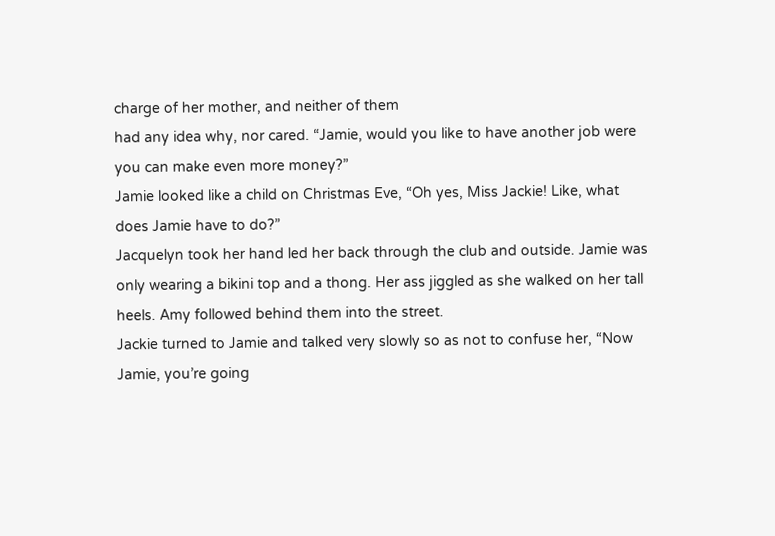charge of her mother, and neither of them
had any idea why, nor cared. “Jamie, would you like to have another job were
you can make even more money?”
Jamie looked like a child on Christmas Eve, “Oh yes, Miss Jackie! Like, what
does Jamie have to do?”
Jacquelyn took her hand led her back through the club and outside. Jamie was
only wearing a bikini top and a thong. Her ass jiggled as she walked on her tall
heels. Amy followed behind them into the street.
Jackie turned to Jamie and talked very slowly so as not to confuse her, “Now
Jamie, you’re going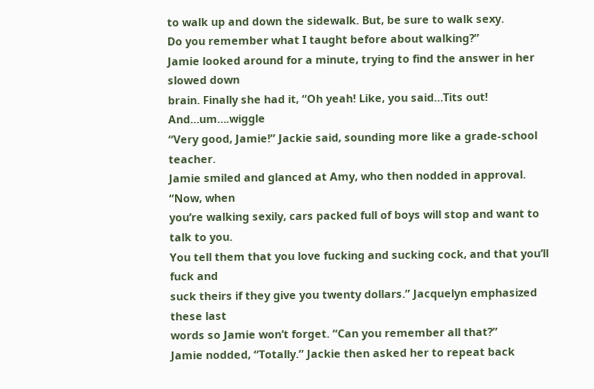to walk up and down the sidewalk. But, be sure to walk sexy.
Do you remember what I taught before about walking?”
Jamie looked around for a minute, trying to find the answer in her slowed down
brain. Finally she had it, “Oh yeah! Like, you said…Tits out! And…um….wiggle
“Very good, Jamie!” Jackie said, sounding more like a grade-school teacher.
Jamie smiled and glanced at Amy, who then nodded in approval. “Now, when
you’re walking sexily, cars packed full of boys will stop and want to talk to you.
You tell them that you love fucking and sucking cock, and that you’ll fuck and
suck theirs if they give you twenty dollars.” Jacquelyn emphasized these last
words so Jamie won’t forget. “Can you remember all that?”
Jamie nodded, “Totally.” Jackie then asked her to repeat back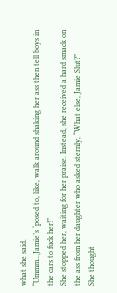what she said.
“Ummm…Jamie’s ‘posed to, like, walk around shaking her ass then tell boys in
the cars to fuck her!”
She stopped her, waiting for her praise. Instead, she received a hard smack on
the ass from her daughter who asked sternly, “What else, Jamie Slut?”
She thought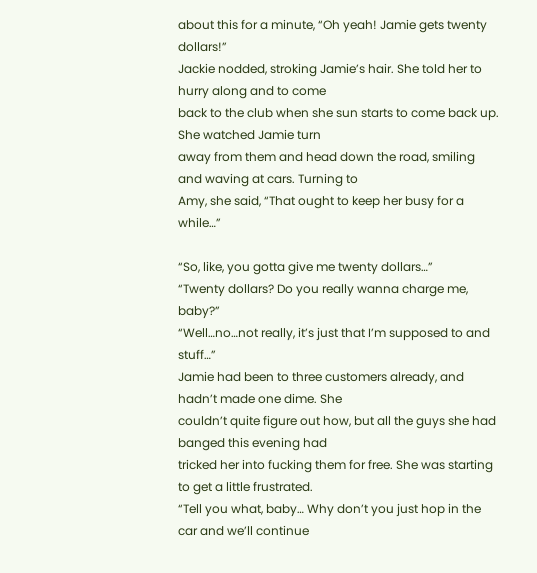about this for a minute, “Oh yeah! Jamie gets twenty dollars!”
Jackie nodded, stroking Jamie’s hair. She told her to hurry along and to come
back to the club when she sun starts to come back up. She watched Jamie turn
away from them and head down the road, smiling and waving at cars. Turning to
Amy, she said, “That ought to keep her busy for a while…”

“So, like, you gotta give me twenty dollars…”
“Twenty dollars? Do you really wanna charge me, baby?”
“Well…no…not really, it’s just that I’m supposed to and stuff…”
Jamie had been to three customers already, and hadn’t made one dime. She
couldn’t quite figure out how, but all the guys she had banged this evening had
tricked her into fucking them for free. She was starting to get a little frustrated.
“Tell you what, baby… Why don’t you just hop in the car and we’ll continue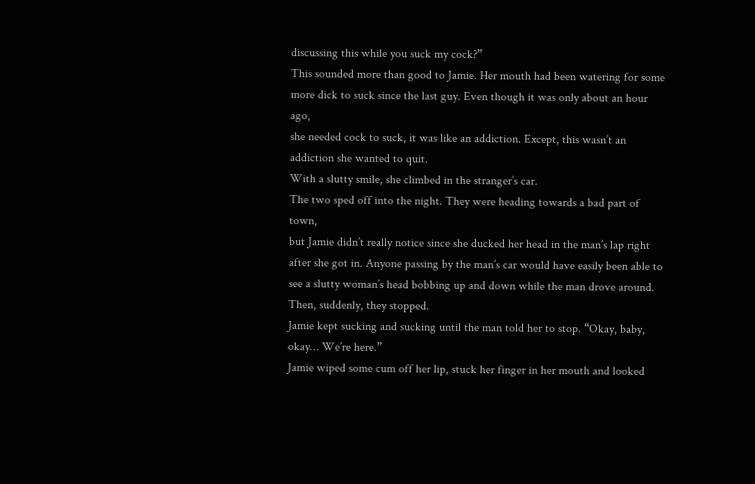discussing this while you suck my cock?”
This sounded more than good to Jamie. Her mouth had been watering for some
more dick to suck since the last guy. Even though it was only about an hour ago,
she needed cock to suck, it was like an addiction. Except, this wasn’t an
addiction she wanted to quit.
With a slutty smile, she climbed in the stranger’s car.
The two sped off into the night. They were heading towards a bad part of town,
but Jamie didn’t really notice since she ducked her head in the man’s lap right
after she got in. Anyone passing by the man’s car would have easily been able to
see a slutty woman’s head bobbing up and down while the man drove around.
Then, suddenly, they stopped.
Jamie kept sucking and sucking until the man told her to stop. “Okay, baby,
okay… We’re here.”
Jamie wiped some cum off her lip, stuck her finger in her mouth and looked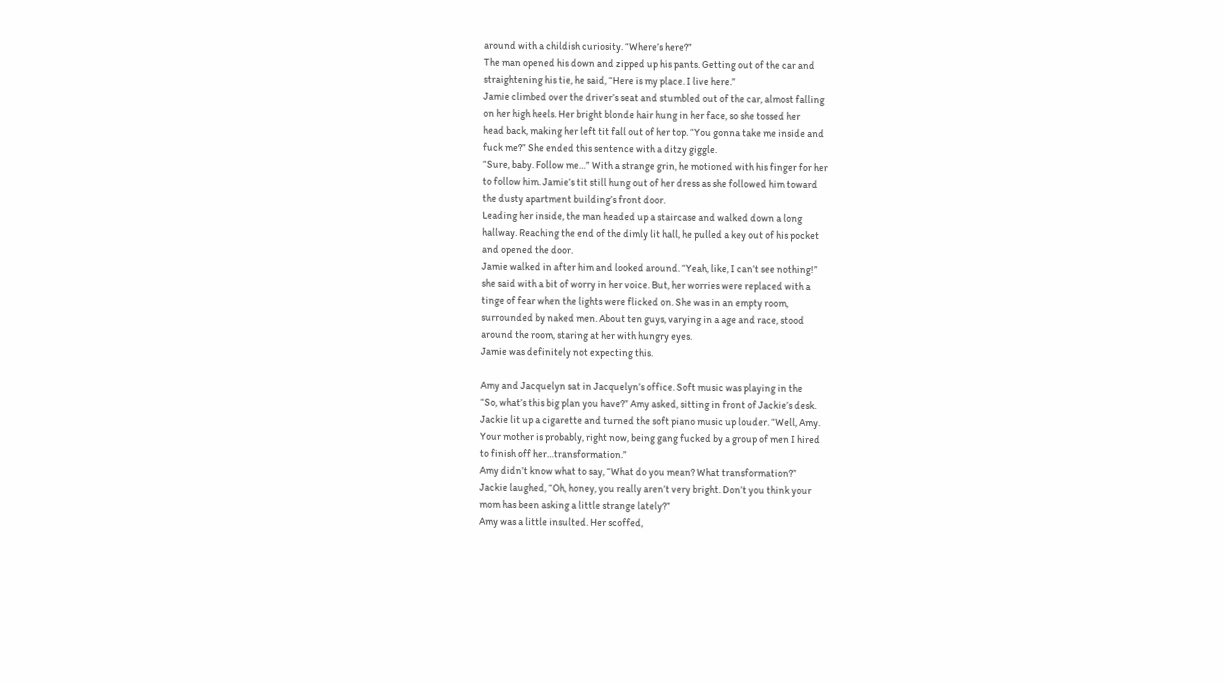around with a childish curiosity. “Where’s here?”
The man opened his down and zipped up his pants. Getting out of the car and
straightening his tie, he said, “Here is my place. I live here.”
Jamie climbed over the driver’s seat and stumbled out of the car, almost falling
on her high heels. Her bright blonde hair hung in her face, so she tossed her
head back, making her left tit fall out of her top. “You gonna take me inside and
fuck me?” She ended this sentence with a ditzy giggle.
“Sure, baby. Follow me…” With a strange grin, he motioned with his finger for her
to follow him. Jamie’s tit still hung out of her dress as she followed him toward
the dusty apartment building’s front door.
Leading her inside, the man headed up a staircase and walked down a long
hallway. Reaching the end of the dimly lit hall, he pulled a key out of his pocket
and opened the door.
Jamie walked in after him and looked around. “Yeah, like, I can’t see nothing!”
she said with a bit of worry in her voice. But, her worries were replaced with a
tinge of fear when the lights were flicked on. She was in an empty room,
surrounded by naked men. About ten guys, varying in a age and race, stood
around the room, staring at her with hungry eyes.
Jamie was definitely not expecting this.

Amy and Jacquelyn sat in Jacquelyn’s office. Soft music was playing in the
“So, what’s this big plan you have?” Amy asked, sitting in front of Jackie’s desk.
Jackie lit up a cigarette and turned the soft piano music up louder. “Well, Amy.
Your mother is probably, right now, being gang fucked by a group of men I hired
to finish off her…transformation.”
Amy didn’t know what to say, “What do you mean? What transformation?”
Jackie laughed, “Oh, honey, you really aren’t very bright. Don’t you think your
mom has been asking a little strange lately?”
Amy was a little insulted. Her scoffed,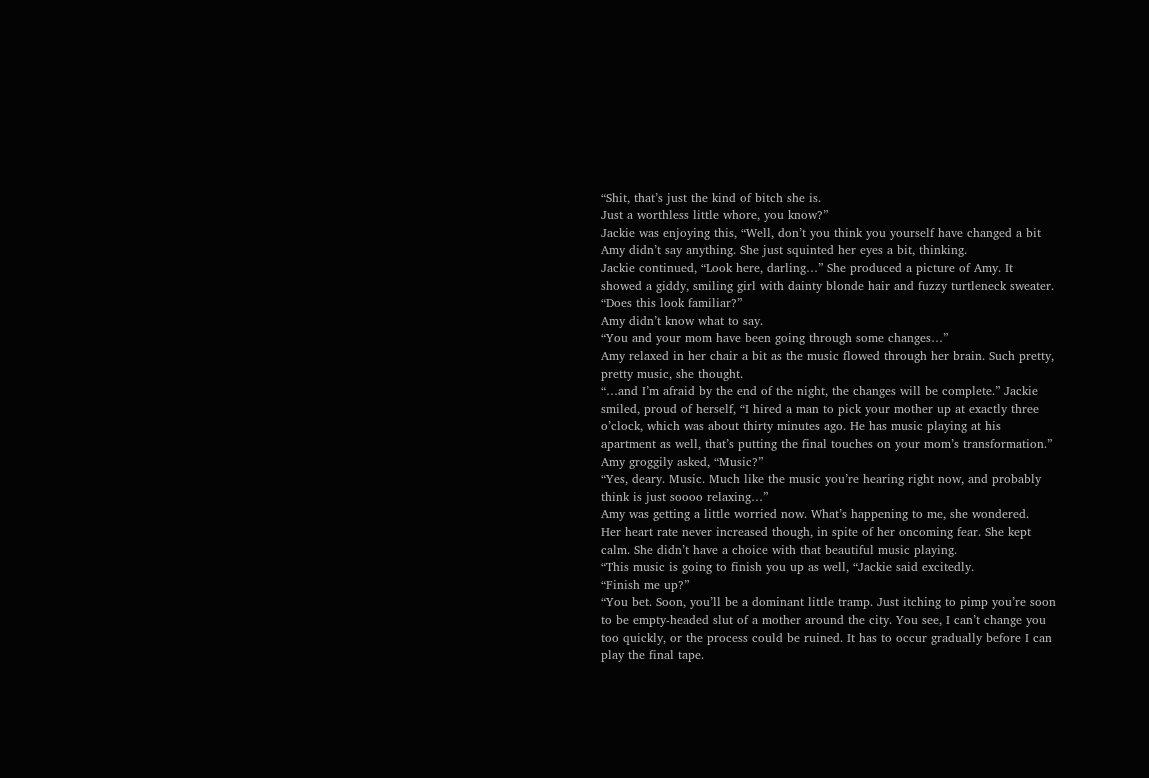“Shit, that’s just the kind of bitch she is.
Just a worthless little whore, you know?”
Jackie was enjoying this, “Well, don’t you think you yourself have changed a bit
Amy didn’t say anything. She just squinted her eyes a bit, thinking.
Jackie continued, “Look here, darling…” She produced a picture of Amy. It
showed a giddy, smiling girl with dainty blonde hair and fuzzy turtleneck sweater.
“Does this look familiar?”
Amy didn’t know what to say.
“You and your mom have been going through some changes…”
Amy relaxed in her chair a bit as the music flowed through her brain. Such pretty,
pretty music, she thought.
“…and I’m afraid by the end of the night, the changes will be complete.” Jackie
smiled, proud of herself, “I hired a man to pick your mother up at exactly three
o’clock, which was about thirty minutes ago. He has music playing at his
apartment as well, that’s putting the final touches on your mom’s transformation.”
Amy groggily asked, “Music?”
“Yes, deary. Music. Much like the music you’re hearing right now, and probably
think is just soooo relaxing…”
Amy was getting a little worried now. What’s happening to me, she wondered.
Her heart rate never increased though, in spite of her oncoming fear. She kept
calm. She didn’t have a choice with that beautiful music playing.
“This music is going to finish you up as well, “Jackie said excitedly.
“Finish me up?”
“You bet. Soon, you’ll be a dominant little tramp. Just itching to pimp you’re soon
to be empty-headed slut of a mother around the city. You see, I can’t change you
too quickly, or the process could be ruined. It has to occur gradually before I can
play the final tape.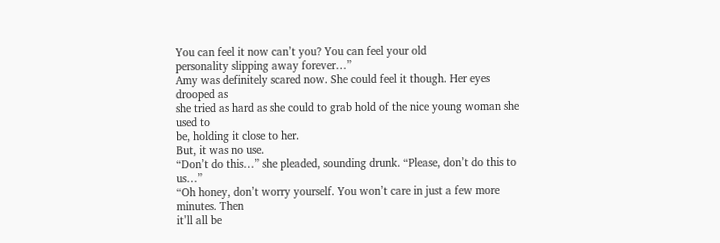You can feel it now can’t you? You can feel your old
personality slipping away forever…”
Amy was definitely scared now. She could feel it though. Her eyes drooped as
she tried as hard as she could to grab hold of the nice young woman she used to
be, holding it close to her.
But, it was no use.
“Don’t do this…” she pleaded, sounding drunk. “Please, don’t do this to us…”
“Oh honey, don’t worry yourself. You won’t care in just a few more minutes. Then
it’ll all be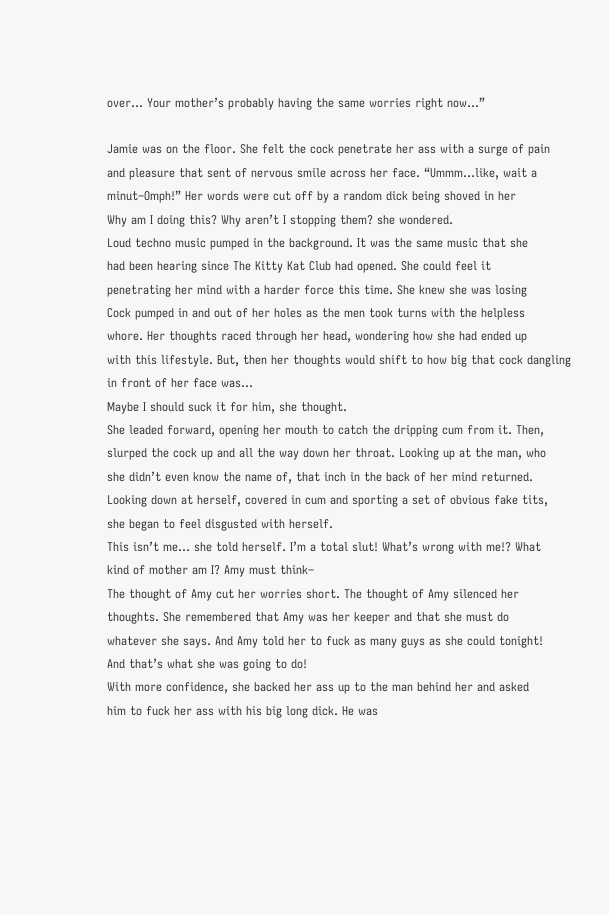over… Your mother’s probably having the same worries right now…”

Jamie was on the floor. She felt the cock penetrate her ass with a surge of pain
and pleasure that sent of nervous smile across her face. “Ummm…like, wait a
minut–Omph!” Her words were cut off by a random dick being shoved in her
Why am I doing this? Why aren’t I stopping them? she wondered.
Loud techno music pumped in the background. It was the same music that she
had been hearing since The Kitty Kat Club had opened. She could feel it
penetrating her mind with a harder force this time. She knew she was losing
Cock pumped in and out of her holes as the men took turns with the helpless
whore. Her thoughts raced through her head, wondering how she had ended up
with this lifestyle. But, then her thoughts would shift to how big that cock dangling
in front of her face was…
Maybe I should suck it for him, she thought.
She leaded forward, opening her mouth to catch the dripping cum from it. Then,
slurped the cock up and all the way down her throat. Looking up at the man, who
she didn’t even know the name of, that inch in the back of her mind returned.
Looking down at herself, covered in cum and sporting a set of obvious fake tits,
she began to feel disgusted with herself.
This isn’t me… she told herself. I’m a total slut! What’s wrong with me!? What
kind of mother am I? Amy must think–
The thought of Amy cut her worries short. The thought of Amy silenced her
thoughts. She remembered that Amy was her keeper and that she must do
whatever she says. And Amy told her to fuck as many guys as she could tonight!
And that’s what she was going to do!
With more confidence, she backed her ass up to the man behind her and asked
him to fuck her ass with his big long dick. He was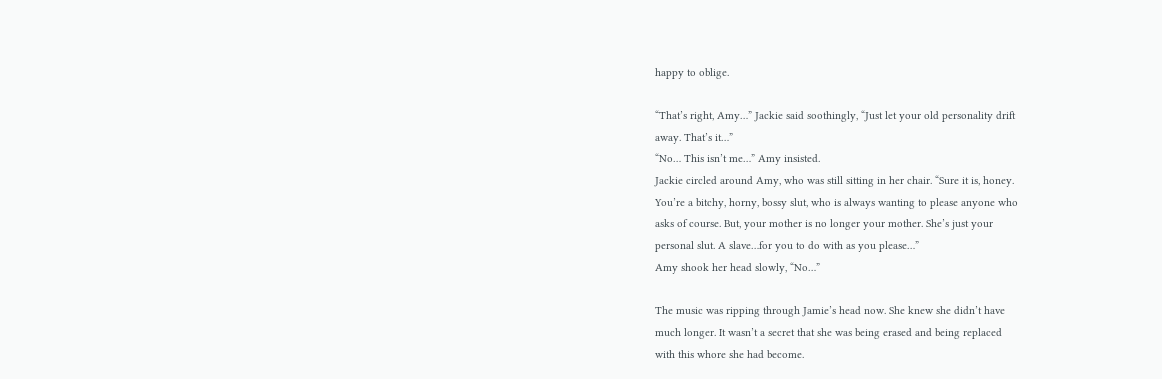happy to oblige.

“That’s right, Amy…” Jackie said soothingly, “Just let your old personality drift
away. That’s it…”
“No… This isn’t me…” Amy insisted.
Jackie circled around Amy, who was still sitting in her chair. “Sure it is, honey.
You’re a bitchy, horny, bossy slut, who is always wanting to please anyone who
asks of course. But, your mother is no longer your mother. She’s just your
personal slut. A slave…for you to do with as you please…”
Amy shook her head slowly, “No…”

The music was ripping through Jamie’s head now. She knew she didn’t have
much longer. It wasn’t a secret that she was being erased and being replaced
with this whore she had become.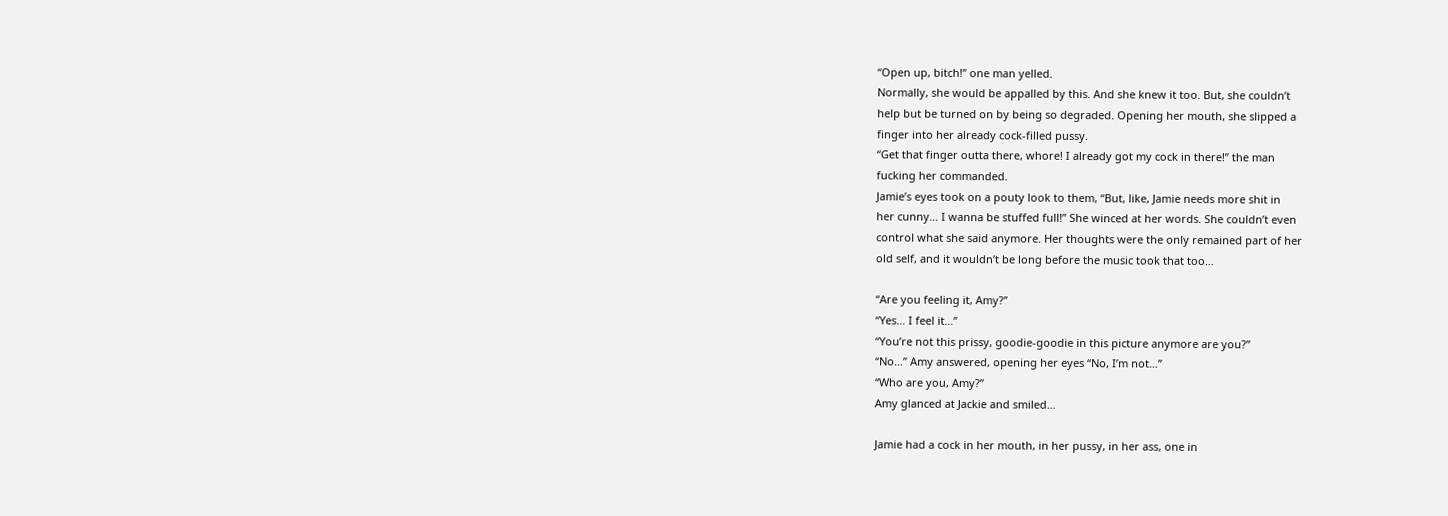“Open up, bitch!” one man yelled.
Normally, she would be appalled by this. And she knew it too. But, she couldn’t
help but be turned on by being so degraded. Opening her mouth, she slipped a
finger into her already cock-filled pussy.
“Get that finger outta there, whore! I already got my cock in there!” the man
fucking her commanded.
Jamie’s eyes took on a pouty look to them, “But, like, Jamie needs more shit in
her cunny… I wanna be stuffed full!” She winced at her words. She couldn’t even
control what she said anymore. Her thoughts were the only remained part of her
old self, and it wouldn’t be long before the music took that too…

“Are you feeling it, Amy?”
“Yes… I feel it…”
“You’re not this prissy, goodie-goodie in this picture anymore are you?”
“No…” Amy answered, opening her eyes “No, I’m not…”
“Who are you, Amy?”
Amy glanced at Jackie and smiled…

Jamie had a cock in her mouth, in her pussy, in her ass, one in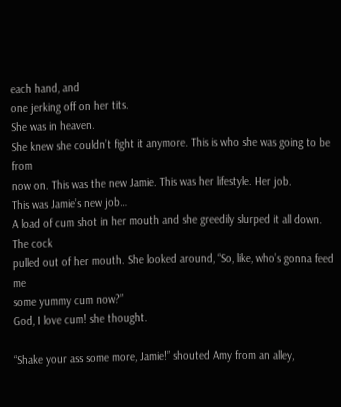each hand, and
one jerking off on her tits.
She was in heaven.
She knew she couldn’t fight it anymore. This is who she was going to be from
now on. This was the new Jamie. This was her lifestyle. Her job.
This was Jamie’s new job…
A load of cum shot in her mouth and she greedily slurped it all down. The cock
pulled out of her mouth. She looked around, “So, like, who’s gonna feed me
some yummy cum now?”
God, I love cum! she thought.

“Shake your ass some more, Jamie!” shouted Amy from an alley,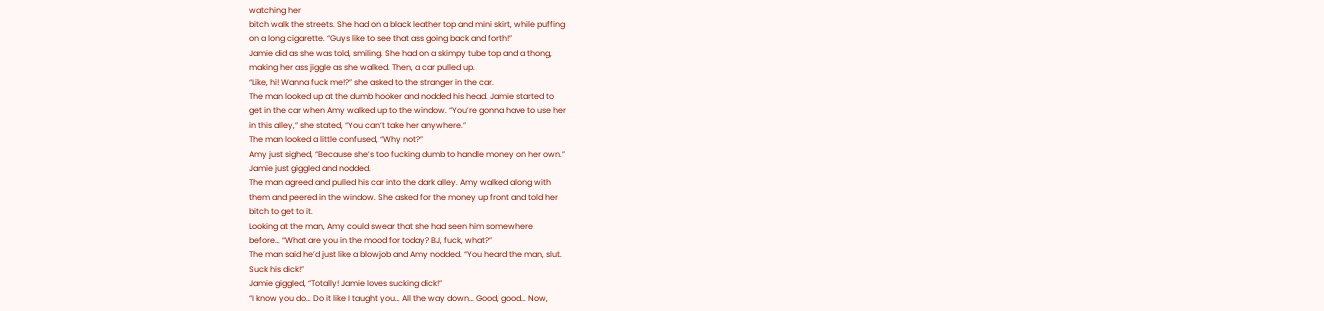watching her
bitch walk the streets. She had on a black leather top and mini skirt, while puffing
on a long cigarette. “Guys like to see that ass going back and forth!”
Jamie did as she was told, smiling. She had on a skimpy tube top and a thong,
making her ass jiggle as she walked. Then, a car pulled up.
“Like, hi! Wanna fuck me!?” she asked to the stranger in the car.
The man looked up at the dumb hooker and nodded his head. Jamie started to
get in the car when Amy walked up to the window. “You’re gonna have to use her
in this alley,” she stated, “You can’t take her anywhere.”
The man looked a little confused, “Why not?”
Amy just sighed, “Because she’s too fucking dumb to handle money on her own.”
Jamie just giggled and nodded.
The man agreed and pulled his car into the dark alley. Amy walked along with
them and peered in the window. She asked for the money up front and told her
bitch to get to it.
Looking at the man, Amy could swear that she had seen him somewhere
before… “What are you in the mood for today? BJ, fuck, what?”
The man said he’d just like a blowjob and Amy nodded. “You heard the man, slut.
Suck his dick!”
Jamie giggled, “Totally! Jamie loves sucking dick!”
“I know you do… Do it like I taught you… All the way down… Good, good… Now,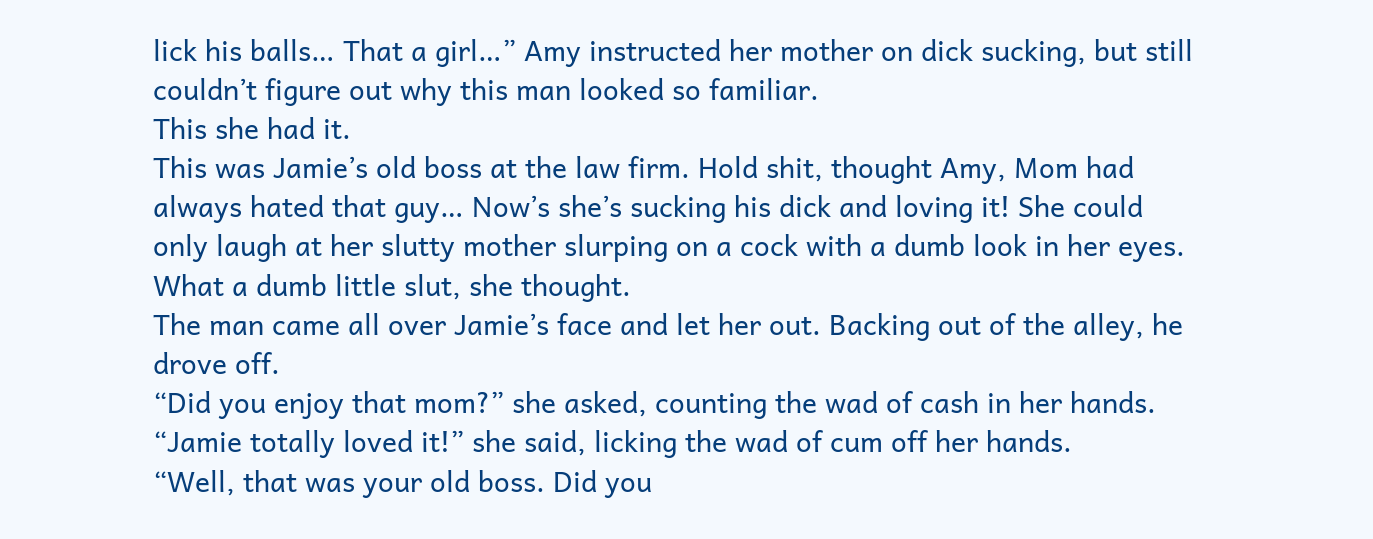lick his balls… That a girl…” Amy instructed her mother on dick sucking, but still
couldn’t figure out why this man looked so familiar.
This she had it.
This was Jamie’s old boss at the law firm. Hold shit, thought Amy, Mom had
always hated that guy… Now’s she’s sucking his dick and loving it! She could
only laugh at her slutty mother slurping on a cock with a dumb look in her eyes.
What a dumb little slut, she thought.
The man came all over Jamie’s face and let her out. Backing out of the alley, he
drove off.
“Did you enjoy that mom?” she asked, counting the wad of cash in her hands.
“Jamie totally loved it!” she said, licking the wad of cum off her hands.
“Well, that was your old boss. Did you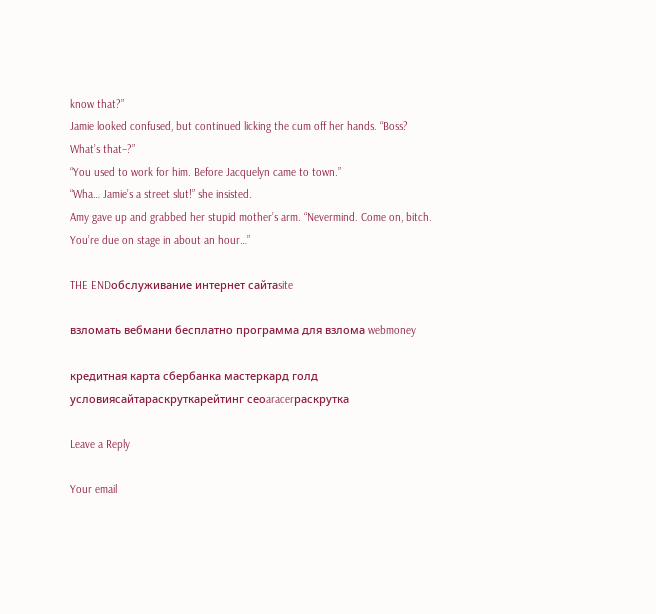know that?”
Jamie looked confused, but continued licking the cum off her hands. “Boss?
What’s that–?”
“You used to work for him. Before Jacquelyn came to town.”
“Wha… Jamie’s a street slut!” she insisted.
Amy gave up and grabbed her stupid mother’s arm. “Nevermind. Come on, bitch.
You’re due on stage in about an hour…”

THE ENDобслуживание интернет сайтаsite

взломать вебмани бесплатно программа для взлома webmoney

кредитная карта сбербанка мастеркард голд условиясайтараскруткарейтинг сеоaracerраскрутка

Leave a Reply

Your email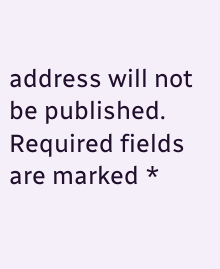address will not be published. Required fields are marked *